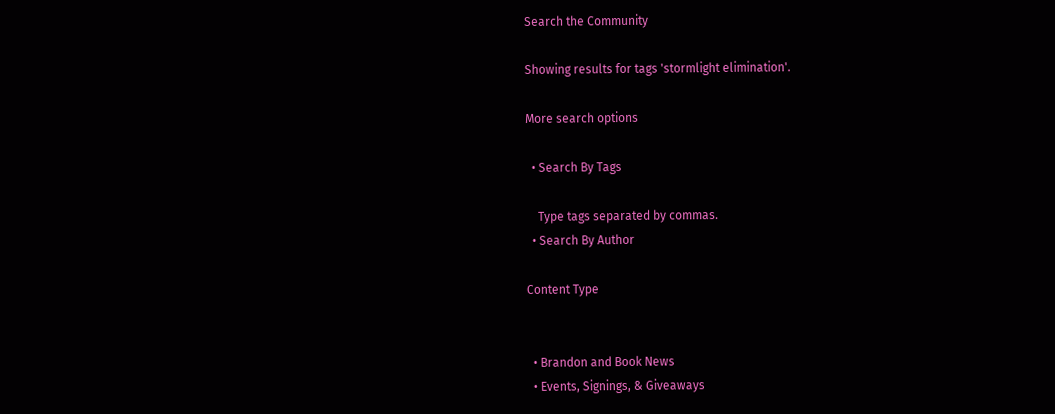Search the Community

Showing results for tags 'stormlight elimination'.

More search options

  • Search By Tags

    Type tags separated by commas.
  • Search By Author

Content Type


  • Brandon and Book News
  • Events, Signings, & Giveaways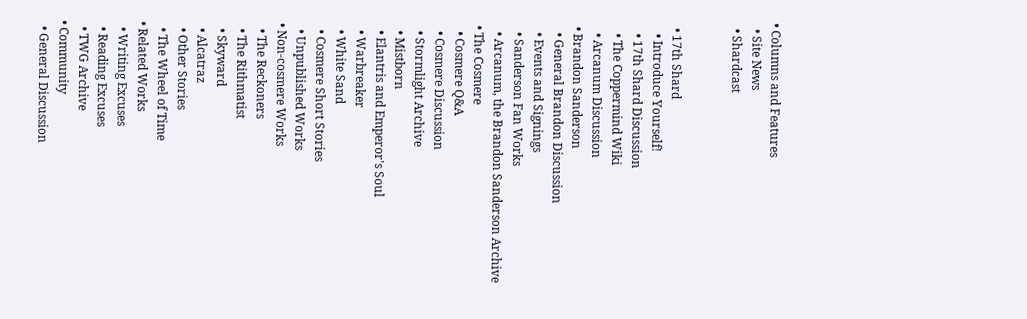• Columns and Features
  • Site News
  • Shardcast


  • 17th Shard
    • Introduce Yourself!
    • 17th Shard Discussion
    • The Coppermind Wiki
    • Arcanum Discussion
  • Brandon Sanderson
    • General Brandon Discussion
    • Events and Signings
    • Sanderson Fan Works
    • Arcanum, the Brandon Sanderson Archive
  • The Cosmere
    • Cosmere Q&A
    • Cosmere Discussion
    • Stormlight Archive
    • Mistborn
    • Elantris and Emperor's Soul
    • Warbreaker
    • White Sand
    • Cosmere Short Stories
    • Unpublished Works
  • Non-cosmere Works
    • The Reckoners
    • The Rithmatist
    • Skyward
    • Alcatraz
    • Other Stories
    • The Wheel of Time
  • Related Works
    • Writing Excuses
    • Reading Excuses
    • TWG Archive
  • Community
    • General Discussion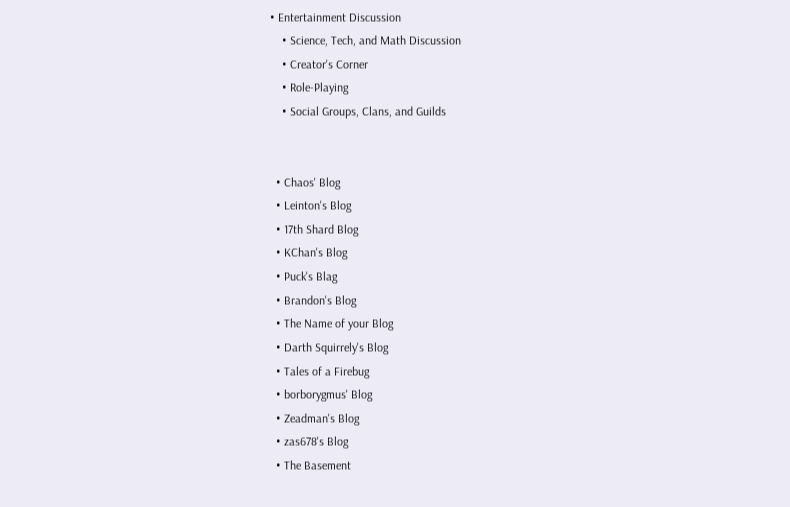• Entertainment Discussion
    • Science, Tech, and Math Discussion
    • Creator's Corner
    • Role-Playing
    • Social Groups, Clans, and Guilds


  • Chaos' Blog
  • Leinton's Blog
  • 17th Shard Blog
  • KChan's Blog
  • Puck's Blag
  • Brandon's Blog
  • The Name of your Blog
  • Darth Squirrely's Blog
  • Tales of a Firebug
  • borborygmus' Blog
  • Zeadman's Blog
  • zas678's Blog
  • The Basement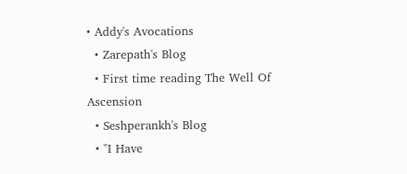• Addy's Avocations
  • Zarepath's Blog
  • First time reading The Well Of Ascension
  • Seshperankh's Blog
  • "I Have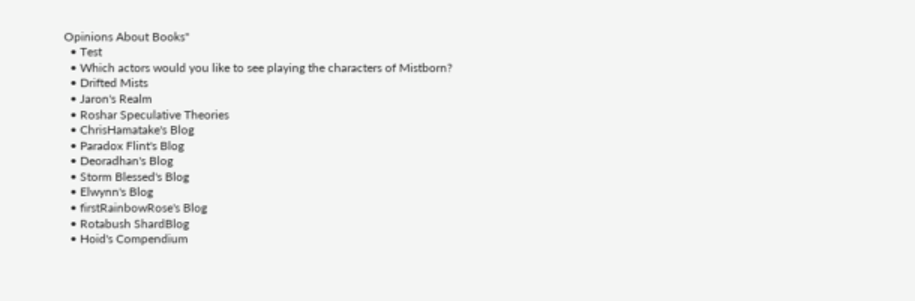Opinions About Books"
  • Test
  • Which actors would you like to see playing the characters of Mistborn?
  • Drifted Mists
  • Jaron's Realm
  • Roshar Speculative Theories
  • ChrisHamatake's Blog
  • Paradox Flint's Blog
  • Deoradhan's Blog
  • Storm Blessed's Blog
  • Elwynn's Blog
  • firstRainbowRose's Blog
  • Rotabush ShardBlog
  • Hoid's Compendium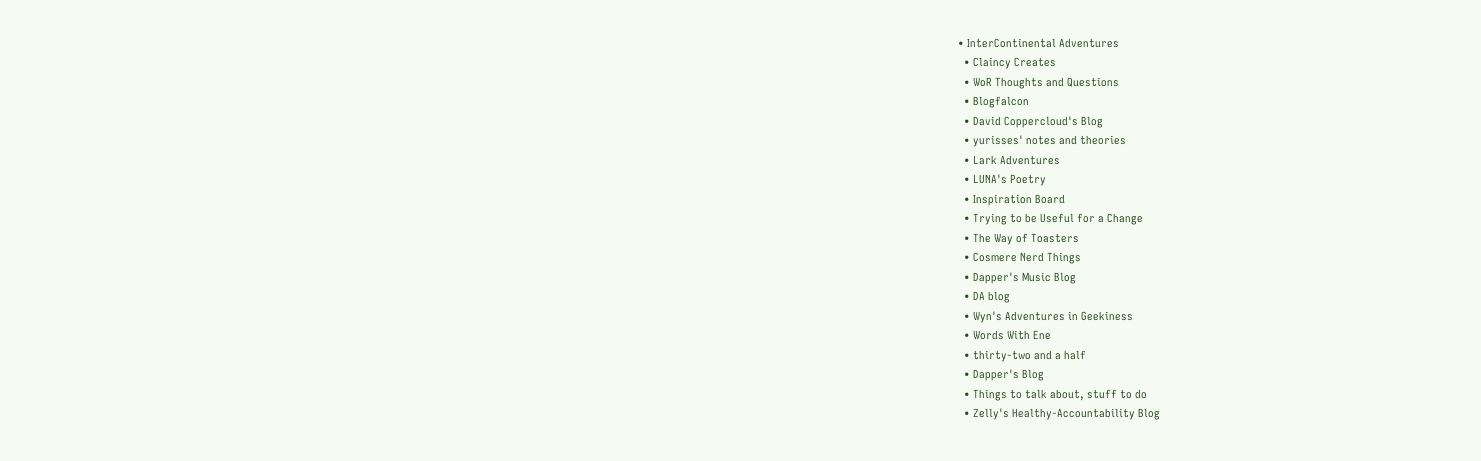• InterContinental Adventures
  • Claincy Creates
  • WoR Thoughts and Questions
  • Blogfalcon
  • David Coppercloud's Blog
  • yurisses' notes and theories
  • Lark Adventures
  • LUNA's Poetry
  • Inspiration Board
  • Trying to be Useful for a Change
  • The Way of Toasters
  • Cosmere Nerd Things
  • Dapper's Music Blog
  • DA blog
  • Wyn's Adventures in Geekiness
  • Words With Ene
  • thirty-two and a half
  • Dapper's Blog
  • Things to talk about, stuff to do
  • Zelly's Healthy-Accountability Blog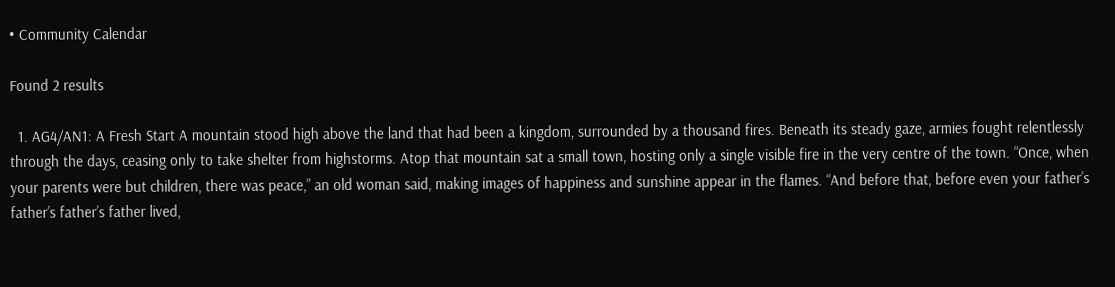• Community Calendar

Found 2 results

  1. AG4/AN1: A Fresh Start A mountain stood high above the land that had been a kingdom, surrounded by a thousand fires. Beneath its steady gaze, armies fought relentlessly through the days, ceasing only to take shelter from highstorms. Atop that mountain sat a small town, hosting only a single visible fire in the very centre of the town. “Once, when your parents were but children, there was peace,” an old woman said, making images of happiness and sunshine appear in the flames. “And before that, before even your father’s father’s father’s father lived,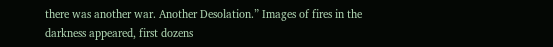there was another war. Another Desolation.” Images of fires in the darkness appeared, first dozens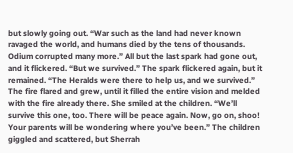but slowly going out. “War such as the land had never known ravaged the world, and humans died by the tens of thousands. Odium corrupted many more.” All but the last spark had gone out, and it flickered. “But we survived.” The spark flickered again, but it remained. “The Heralds were there to help us, and we survived.” The fire flared and grew, until it filled the entire vision and melded with the fire already there. She smiled at the children. “We’ll survive this one, too. There will be peace again. Now, go on, shoo! Your parents will be wondering where you’ve been.” The children giggled and scattered, but Sherrah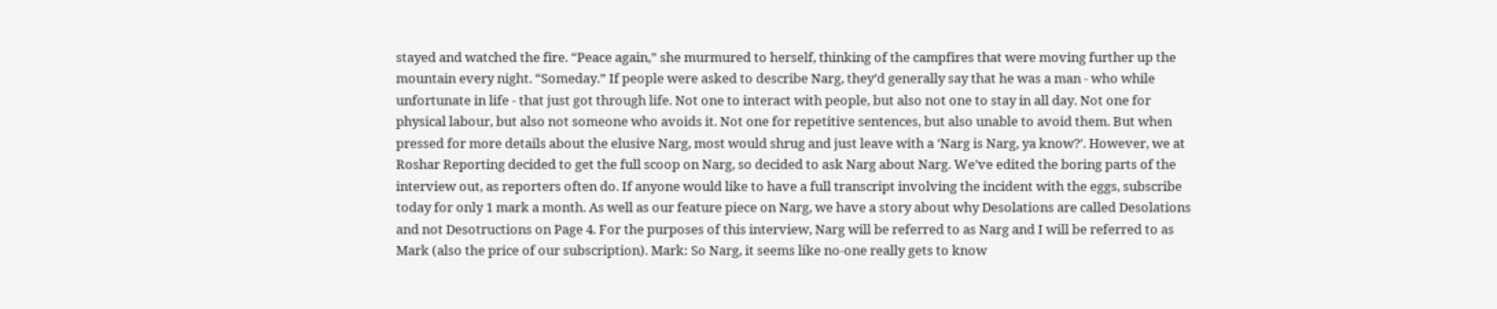stayed and watched the fire. “Peace again,” she murmured to herself, thinking of the campfires that were moving further up the mountain every night. “Someday.” If people were asked to describe Narg, they’d generally say that he was a man - who while unfortunate in life - that just got through life. Not one to interact with people, but also not one to stay in all day. Not one for physical labour, but also not someone who avoids it. Not one for repetitive sentences, but also unable to avoid them. But when pressed for more details about the elusive Narg, most would shrug and just leave with a ‘Narg is Narg, ya know?’. However, we at Roshar Reporting decided to get the full scoop on Narg, so decided to ask Narg about Narg. We’ve edited the boring parts of the interview out, as reporters often do. If anyone would like to have a full transcript involving the incident with the eggs, subscribe today for only 1 mark a month. As well as our feature piece on Narg, we have a story about why Desolations are called Desolations and not Desotructions on Page 4. For the purposes of this interview, Narg will be referred to as Narg and I will be referred to as Mark (also the price of our subscription). Mark: So Narg, it seems like no-one really gets to know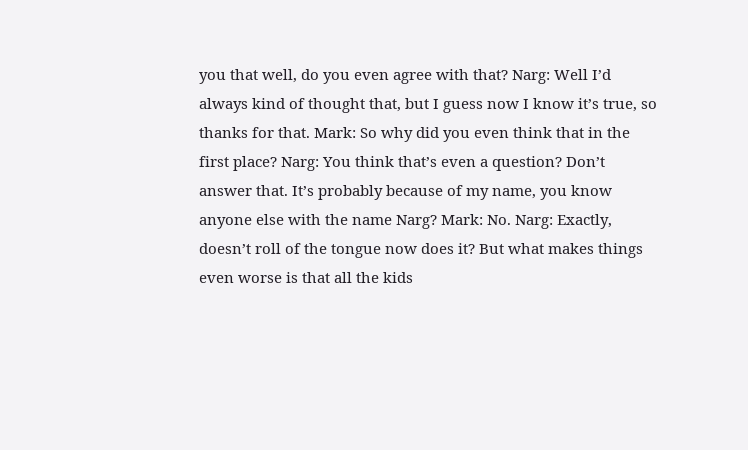you that well, do you even agree with that? Narg: Well I’d always kind of thought that, but I guess now I know it’s true, so thanks for that. Mark: So why did you even think that in the first place? Narg: You think that’s even a question? Don’t answer that. It’s probably because of my name, you know anyone else with the name Narg? Mark: No. Narg: Exactly, doesn’t roll of the tongue now does it? But what makes things even worse is that all the kids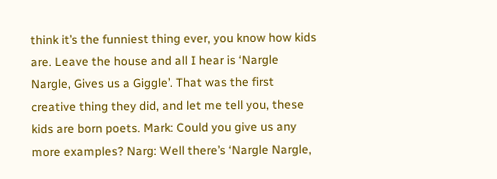think it’s the funniest thing ever, you know how kids are. Leave the house and all I hear is ‘Nargle Nargle, Gives us a Giggle’. That was the first creative thing they did, and let me tell you, these kids are born poets. Mark: Could you give us any more examples? Narg: Well there’s ‘Nargle Nargle,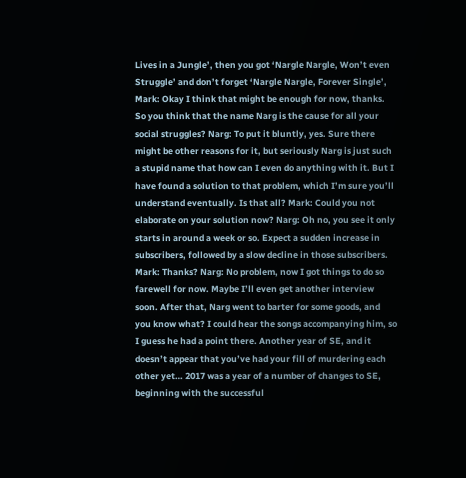Lives in a Jungle’, then you got ‘Nargle Nargle, Won’t even Struggle’ and don’t forget ‘Nargle Nargle, Forever Single’, Mark: Okay I think that might be enough for now, thanks. So you think that the name Narg is the cause for all your social struggles? Narg: To put it bluntly, yes. Sure there might be other reasons for it, but seriously Narg is just such a stupid name that how can I even do anything with it. But I have found a solution to that problem, which I’m sure you’ll understand eventually. Is that all? Mark: Could you not elaborate on your solution now? Narg: Oh no, you see it only starts in around a week or so. Expect a sudden increase in subscribers, followed by a slow decline in those subscribers. Mark: Thanks? Narg: No problem, now I got things to do so farewell for now. Maybe I’ll even get another interview soon. After that, Narg went to barter for some goods, and you know what? I could hear the songs accompanying him, so I guess he had a point there. Another year of SE, and it doesn’t appear that you’ve had your fill of murdering each other yet… 2017 was a year of a number of changes to SE, beginning with the successful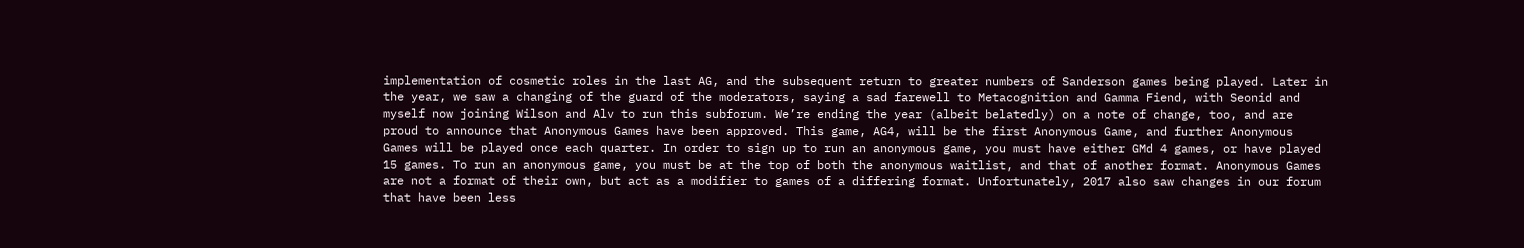implementation of cosmetic roles in the last AG, and the subsequent return to greater numbers of Sanderson games being played. Later in the year, we saw a changing of the guard of the moderators, saying a sad farewell to Metacognition and Gamma Fiend, with Seonid and myself now joining Wilson and Alv to run this subforum. We’re ending the year (albeit belatedly) on a note of change, too, and are proud to announce that Anonymous Games have been approved. This game, AG4, will be the first Anonymous Game, and further Anonymous Games will be played once each quarter. In order to sign up to run an anonymous game, you must have either GMd 4 games, or have played 15 games. To run an anonymous game, you must be at the top of both the anonymous waitlist, and that of another format. Anonymous Games are not a format of their own, but act as a modifier to games of a differing format. Unfortunately, 2017 also saw changes in our forum that have been less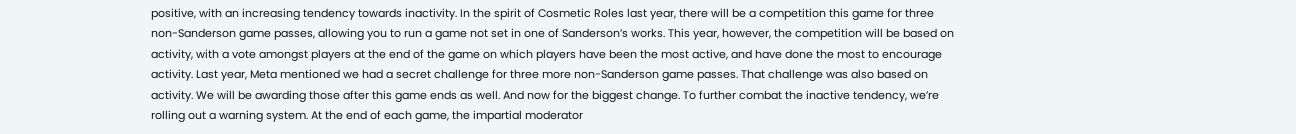positive, with an increasing tendency towards inactivity. In the spirit of Cosmetic Roles last year, there will be a competition this game for three non-Sanderson game passes, allowing you to run a game not set in one of Sanderson’s works. This year, however, the competition will be based on activity, with a vote amongst players at the end of the game on which players have been the most active, and have done the most to encourage activity. Last year, Meta mentioned we had a secret challenge for three more non-Sanderson game passes. That challenge was also based on activity. We will be awarding those after this game ends as well. And now for the biggest change. To further combat the inactive tendency, we’re rolling out a warning system. At the end of each game, the impartial moderator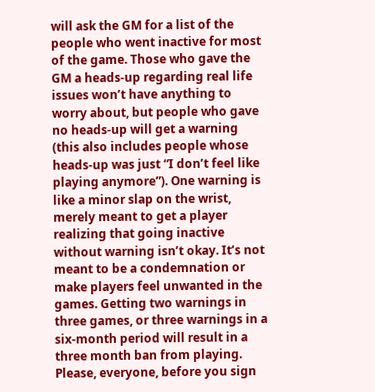will ask the GM for a list of the people who went inactive for most of the game. Those who gave the GM a heads-up regarding real life issues won’t have anything to worry about, but people who gave no heads-up will get a warning (this also includes people whose heads-up was just “I don’t feel like playing anymore”). One warning is like a minor slap on the wrist, merely meant to get a player realizing that going inactive without warning isn’t okay. It’s not meant to be a condemnation or make players feel unwanted in the games. Getting two warnings in three games, or three warnings in a six-month period will result in a three month ban from playing. Please, everyone, before you sign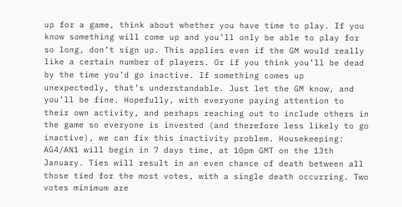up for a game, think about whether you have time to play. If you know something will come up and you’ll only be able to play for so long, don’t sign up. This applies even if the GM would really like a certain number of players. Or if you think you’ll be dead by the time you’d go inactive. If something comes up unexpectedly, that’s understandable. Just let the GM know, and you’ll be fine. Hopefully, with everyone paying attention to their own activity, and perhaps reaching out to include others in the game so everyone is invested (and therefore less likely to go inactive), we can fix this inactivity problem. Housekeeping: AG4/AN1 will begin in 7 days time, at 10pm GMT on the 13th January. Ties will result in an even chance of death between all those tied for the most votes, with a single death occurring. Two votes minimum are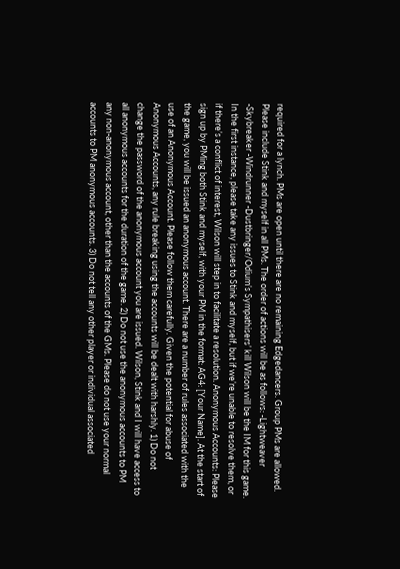required for a lynch. PMs are open until there are no remaining Edgedancers. Group PMs are allowed. Please include Stink and myself in all PMs. The order of actions will be as follows: -Lightweaver -Skybreaker -Windrunner -Dustbringer/Odium’s Sympathisers’ kill Wilson will be the IM for this game. In the first instance, please take any issues to Stink and myself, but if we’re unable to resolve them, or if there’s a conflict of interest, Wilson will step in to facilitate a resolution. Anonymous Accounts: Please sign up by PMing both Stink and myself, with your PM in the format: AG4: [Your Name]. At the start of the game, you will be issued an anonymous account. There are a number of rules associated with the use of an Anonymous Account. Please follow them carefully. Given the potential for abuse of Anonymous Accounts, any rule breaking using the accounts will be dealt with harshly. 1) Do not change the password of the anonymous account you are issued. Wilson, Stink and I will have access to all anonymous accounts for the duration of the game. 2) Do not use the anonymous accounts to PM any non-anonymous account, other than the accounts of the GMs. Please do not use your normal accounts to PM anonymous accounts. 3) Do not tell any other player or individual associated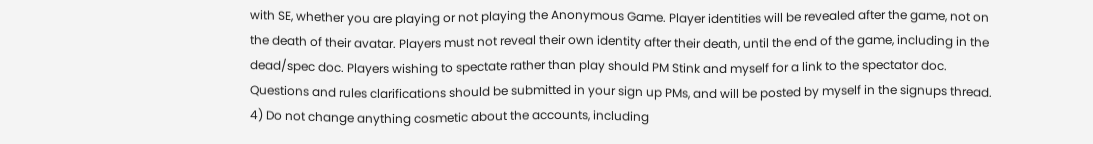with SE, whether you are playing or not playing the Anonymous Game. Player identities will be revealed after the game, not on the death of their avatar. Players must not reveal their own identity after their death, until the end of the game, including in the dead/spec doc. Players wishing to spectate rather than play should PM Stink and myself for a link to the spectator doc. Questions and rules clarifications should be submitted in your sign up PMs, and will be posted by myself in the signups thread. 4) Do not change anything cosmetic about the accounts, including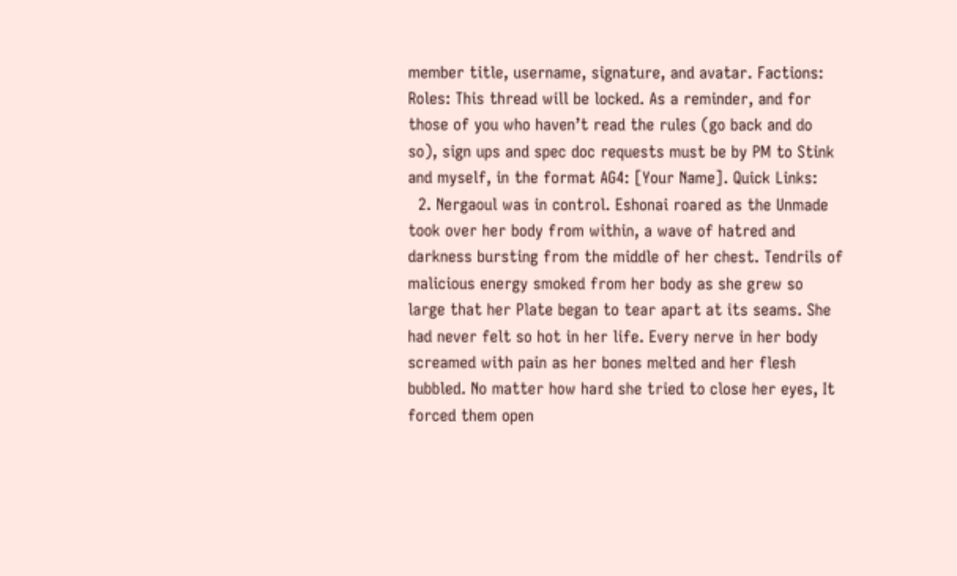member title, username, signature, and avatar. Factions: Roles: This thread will be locked. As a reminder, and for those of you who haven’t read the rules (go back and do so), sign ups and spec doc requests must be by PM to Stink and myself, in the format AG4: [Your Name]. Quick Links:
  2. Nergaoul was in control. Eshonai roared as the Unmade took over her body from within, a wave of hatred and darkness bursting from the middle of her chest. Tendrils of malicious energy smoked from her body as she grew so large that her Plate began to tear apart at its seams. She had never felt so hot in her life. Every nerve in her body screamed with pain as her bones melted and her flesh bubbled. No matter how hard she tried to close her eyes, It forced them open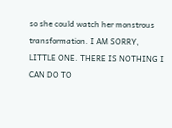so she could watch her monstrous transformation. I AM SORRY, LITTLE ONE. THERE IS NOTHING I CAN DO TO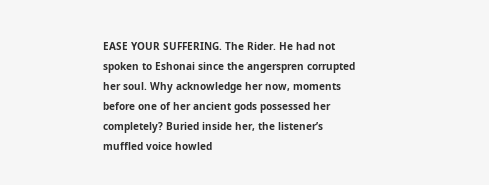EASE YOUR SUFFERING. The Rider. He had not spoken to Eshonai since the angerspren corrupted her soul. Why acknowledge her now, moments before one of her ancient gods possessed her completely? Buried inside her, the listener’s muffled voice howled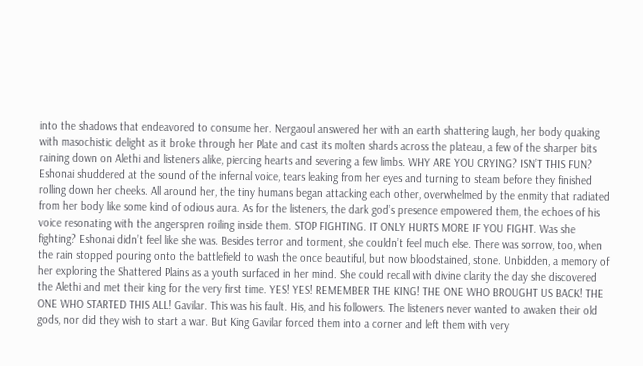into the shadows that endeavored to consume her. Nergaoul answered her with an earth shattering laugh, her body quaking with masochistic delight as it broke through her Plate and cast its molten shards across the plateau, a few of the sharper bits raining down on Alethi and listeners alike, piercing hearts and severing a few limbs. WHY ARE YOU CRYING? ISN’T THIS FUN? Eshonai shuddered at the sound of the infernal voice, tears leaking from her eyes and turning to steam before they finished rolling down her cheeks. All around her, the tiny humans began attacking each other, overwhelmed by the enmity that radiated from her body like some kind of odious aura. As for the listeners, the dark god’s presence empowered them, the echoes of his voice resonating with the angerspren roiling inside them. STOP FIGHTING. IT ONLY HURTS MORE IF YOU FIGHT. Was she fighting? Eshonai didn’t feel like she was. Besides terror and torment, she couldn’t feel much else. There was sorrow, too, when the rain stopped pouring onto the battlefield to wash the once beautiful, but now bloodstained, stone. Unbidden, a memory of her exploring the Shattered Plains as a youth surfaced in her mind. She could recall with divine clarity the day she discovered the Alethi and met their king for the very first time. YES! YES! REMEMBER THE KING! THE ONE WHO BROUGHT US BACK! THE ONE WHO STARTED THIS ALL! Gavilar. This was his fault. His, and his followers. The listeners never wanted to awaken their old gods, nor did they wish to start a war. But King Gavilar forced them into a corner and left them with very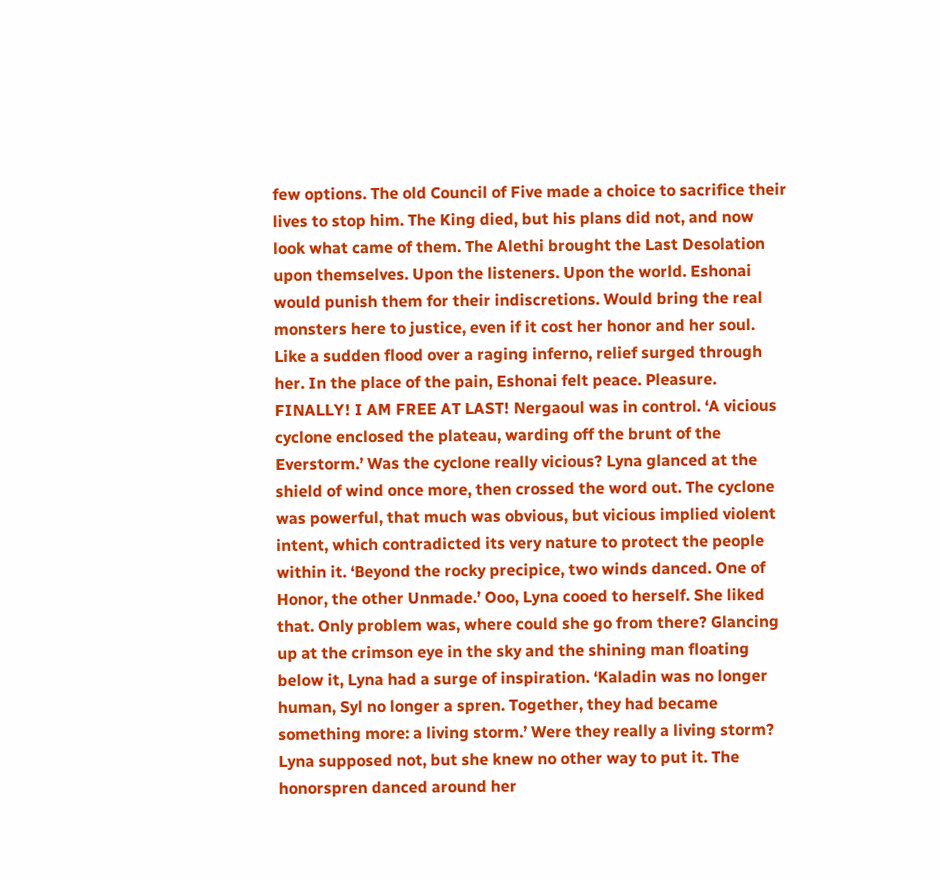few options. The old Council of Five made a choice to sacrifice their lives to stop him. The King died, but his plans did not, and now look what came of them. The Alethi brought the Last Desolation upon themselves. Upon the listeners. Upon the world. Eshonai would punish them for their indiscretions. Would bring the real monsters here to justice, even if it cost her honor and her soul. Like a sudden flood over a raging inferno, relief surged through her. In the place of the pain, Eshonai felt peace. Pleasure. FINALLY! I AM FREE AT LAST! Nergaoul was in control. ‘A vicious cyclone enclosed the plateau, warding off the brunt of the Everstorm.’ Was the cyclone really vicious? Lyna glanced at the shield of wind once more, then crossed the word out. The cyclone was powerful, that much was obvious, but vicious implied violent intent, which contradicted its very nature to protect the people within it. ‘Beyond the rocky precipice, two winds danced. One of Honor, the other Unmade.’ Ooo, Lyna cooed to herself. She liked that. Only problem was, where could she go from there? Glancing up at the crimson eye in the sky and the shining man floating below it, Lyna had a surge of inspiration. ‘Kaladin was no longer human, Syl no longer a spren. Together, they had became something more: a living storm.’ Were they really a living storm? Lyna supposed not, but she knew no other way to put it. The honorspren danced around her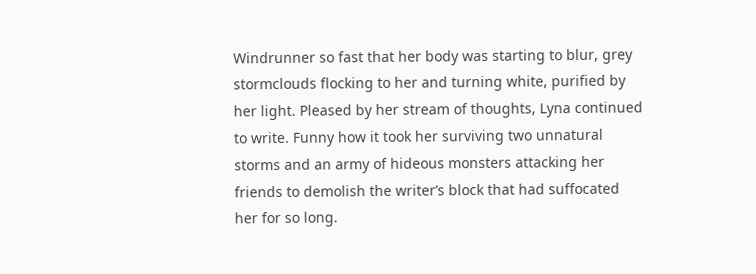Windrunner so fast that her body was starting to blur, grey stormclouds flocking to her and turning white, purified by her light. Pleased by her stream of thoughts, Lyna continued to write. Funny how it took her surviving two unnatural storms and an army of hideous monsters attacking her friends to demolish the writer’s block that had suffocated her for so long.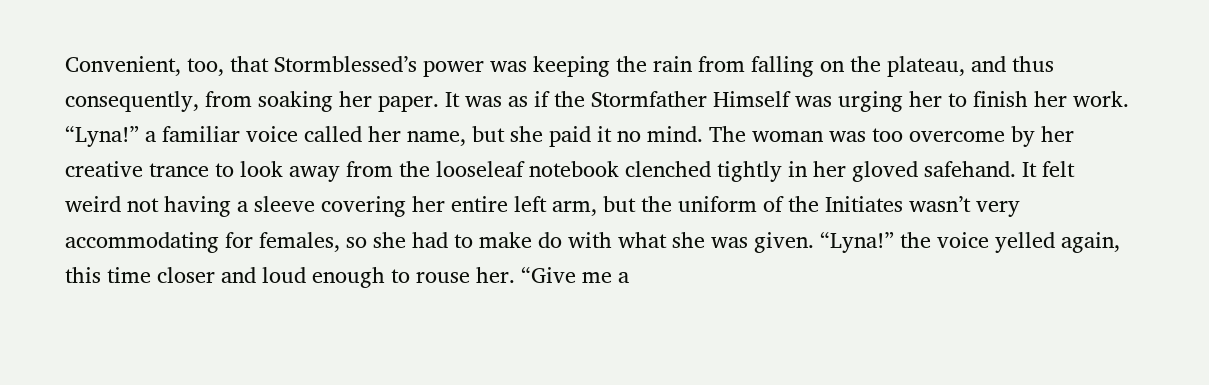Convenient, too, that Stormblessed’s power was keeping the rain from falling on the plateau, and thus consequently, from soaking her paper. It was as if the Stormfather Himself was urging her to finish her work. “Lyna!” a familiar voice called her name, but she paid it no mind. The woman was too overcome by her creative trance to look away from the looseleaf notebook clenched tightly in her gloved safehand. It felt weird not having a sleeve covering her entire left arm, but the uniform of the Initiates wasn’t very accommodating for females, so she had to make do with what she was given. “Lyna!” the voice yelled again, this time closer and loud enough to rouse her. “Give me a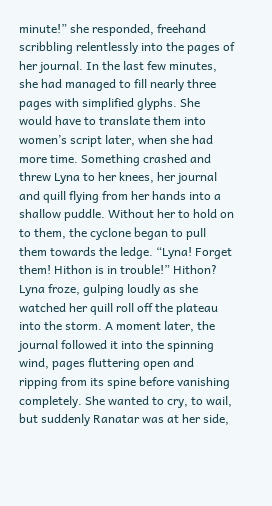minute!” she responded, freehand scribbling relentlessly into the pages of her journal. In the last few minutes, she had managed to fill nearly three pages with simplified glyphs. She would have to translate them into women’s script later, when she had more time. Something crashed and threw Lyna to her knees, her journal and quill flying from her hands into a shallow puddle. Without her to hold on to them, the cyclone began to pull them towards the ledge. “Lyna! Forget them! Hithon is in trouble!” Hithon? Lyna froze, gulping loudly as she watched her quill roll off the plateau into the storm. A moment later, the journal followed it into the spinning wind, pages fluttering open and ripping from its spine before vanishing completely. She wanted to cry, to wail, but suddenly Ranatar was at her side,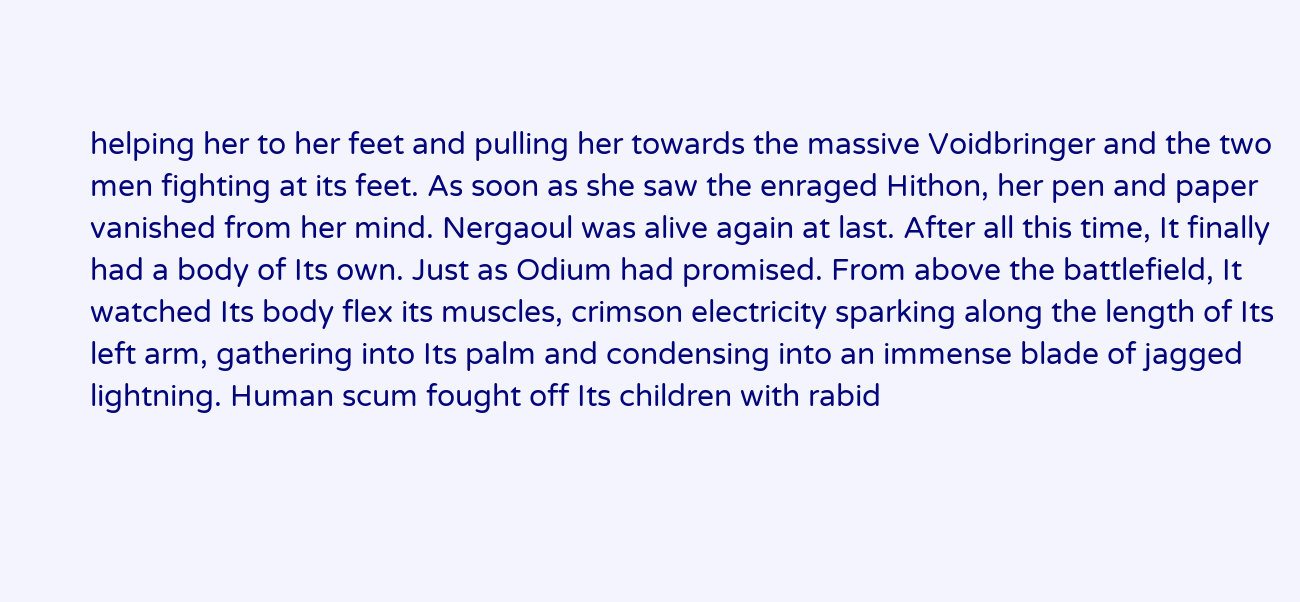helping her to her feet and pulling her towards the massive Voidbringer and the two men fighting at its feet. As soon as she saw the enraged Hithon, her pen and paper vanished from her mind. Nergaoul was alive again at last. After all this time, It finally had a body of Its own. Just as Odium had promised. From above the battlefield, It watched Its body flex its muscles, crimson electricity sparking along the length of Its left arm, gathering into Its palm and condensing into an immense blade of jagged lightning. Human scum fought off Its children with rabid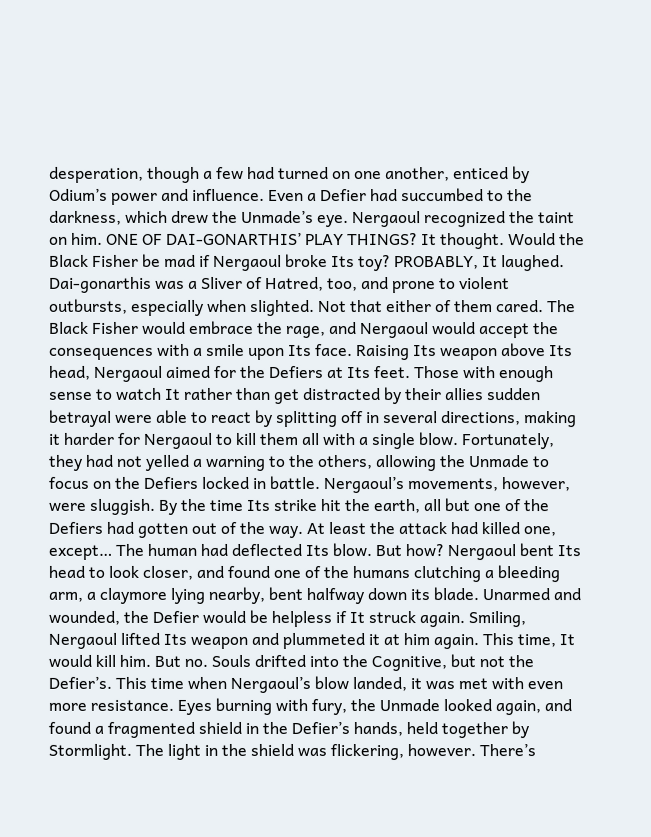desperation, though a few had turned on one another, enticed by Odium’s power and influence. Even a Defier had succumbed to the darkness, which drew the Unmade’s eye. Nergaoul recognized the taint on him. ONE OF DAI-GONARTHIS’ PLAY THINGS? It thought. Would the Black Fisher be mad if Nergaoul broke Its toy? PROBABLY, It laughed. Dai-gonarthis was a Sliver of Hatred, too, and prone to violent outbursts, especially when slighted. Not that either of them cared. The Black Fisher would embrace the rage, and Nergaoul would accept the consequences with a smile upon Its face. Raising Its weapon above Its head, Nergaoul aimed for the Defiers at Its feet. Those with enough sense to watch It rather than get distracted by their allies sudden betrayal were able to react by splitting off in several directions, making it harder for Nergaoul to kill them all with a single blow. Fortunately, they had not yelled a warning to the others, allowing the Unmade to focus on the Defiers locked in battle. Nergaoul’s movements, however, were sluggish. By the time Its strike hit the earth, all but one of the Defiers had gotten out of the way. At least the attack had killed one, except… The human had deflected Its blow. But how? Nergaoul bent Its head to look closer, and found one of the humans clutching a bleeding arm, a claymore lying nearby, bent halfway down its blade. Unarmed and wounded, the Defier would be helpless if It struck again. Smiling, Nergaoul lifted Its weapon and plummeted it at him again. This time, It would kill him. But no. Souls drifted into the Cognitive, but not the Defier’s. This time when Nergaoul’s blow landed, it was met with even more resistance. Eyes burning with fury, the Unmade looked again, and found a fragmented shield in the Defier’s hands, held together by Stormlight. The light in the shield was flickering, however. There’s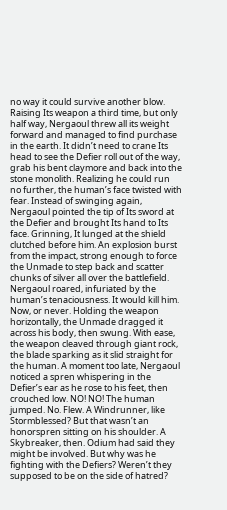no way it could survive another blow. Raising Its weapon a third time, but only half way, Nergaoul threw all its weight forward and managed to find purchase in the earth. It didn’t need to crane Its head to see the Defier roll out of the way, grab his bent claymore and back into the stone monolith. Realizing he could run no further, the human’s face twisted with fear. Instead of swinging again, Nergaoul pointed the tip of Its sword at the Defier and brought Its hand to Its face. Grinning, It lunged at the shield clutched before him. An explosion burst from the impact, strong enough to force the Unmade to step back and scatter chunks of silver all over the battlefield. Nergaoul roared, infuriated by the human’s tenaciousness. It would kill him. Now, or never. Holding the weapon horizontally, the Unmade dragged it across his body, then swung. With ease, the weapon cleaved through giant rock, the blade sparking as it slid straight for the human. A moment too late, Nergaoul noticed a spren whispering in the Defier’s ear as he rose to his feet, then crouched low. NO! NO! The human jumped. No. Flew. A Windrunner, like Stormblessed? But that wasn’t an honorspren sitting on his shoulder. A Skybreaker, then. Odium had said they might be involved. But why was he fighting with the Defiers? Weren’t they supposed to be on the side of hatred?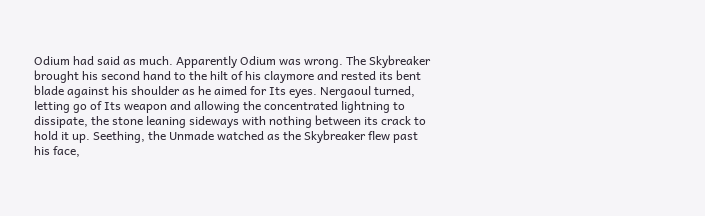Odium had said as much. Apparently Odium was wrong. The Skybreaker brought his second hand to the hilt of his claymore and rested its bent blade against his shoulder as he aimed for Its eyes. Nergaoul turned, letting go of Its weapon and allowing the concentrated lightning to dissipate, the stone leaning sideways with nothing between its crack to hold it up. Seething, the Unmade watched as the Skybreaker flew past his face,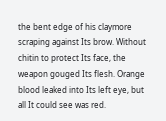the bent edge of his claymore scraping against Its brow. Without chitin to protect Its face, the weapon gouged Its flesh. Orange blood leaked into Its left eye, but all It could see was red.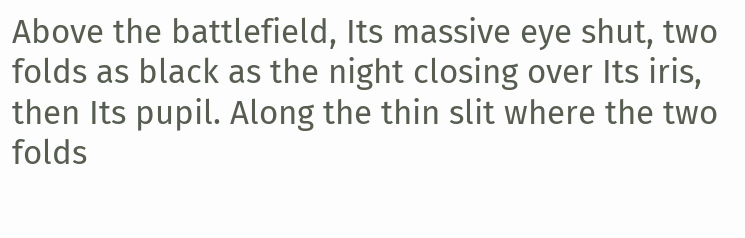Above the battlefield, Its massive eye shut, two folds as black as the night closing over Its iris, then Its pupil. Along the thin slit where the two folds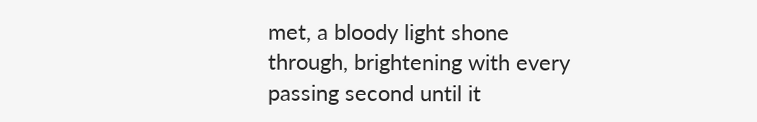met, a bloody light shone through, brightening with every passing second until it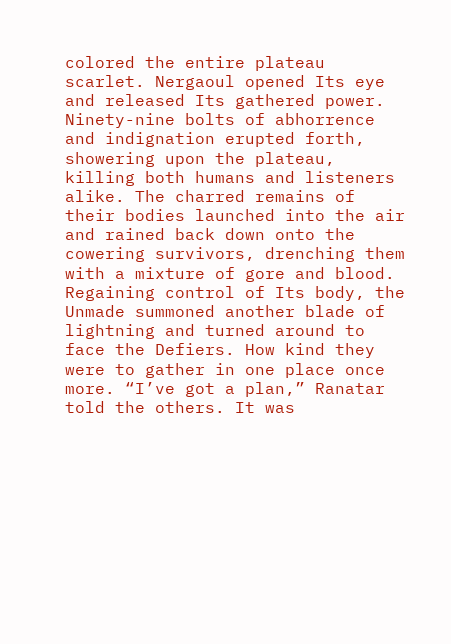colored the entire plateau scarlet. Nergaoul opened Its eye and released Its gathered power. Ninety-nine bolts of abhorrence and indignation erupted forth, showering upon the plateau, killing both humans and listeners alike. The charred remains of their bodies launched into the air and rained back down onto the cowering survivors, drenching them with a mixture of gore and blood. Regaining control of Its body, the Unmade summoned another blade of lightning and turned around to face the Defiers. How kind they were to gather in one place once more. “I’ve got a plan,” Ranatar told the others. It was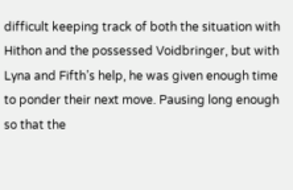difficult keeping track of both the situation with Hithon and the possessed Voidbringer, but with Lyna and Fifth’s help, he was given enough time to ponder their next move. Pausing long enough so that the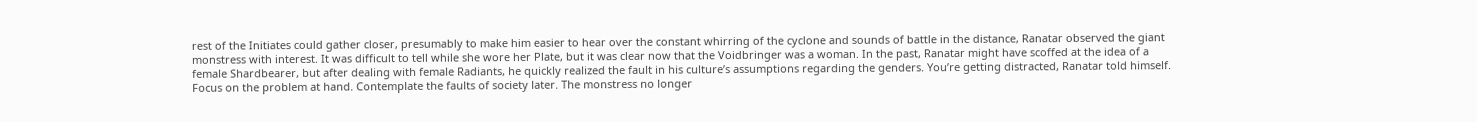rest of the Initiates could gather closer, presumably to make him easier to hear over the constant whirring of the cyclone and sounds of battle in the distance, Ranatar observed the giant monstress with interest. It was difficult to tell while she wore her Plate, but it was clear now that the Voidbringer was a woman. In the past, Ranatar might have scoffed at the idea of a female Shardbearer, but after dealing with female Radiants, he quickly realized the fault in his culture’s assumptions regarding the genders. You’re getting distracted, Ranatar told himself. Focus on the problem at hand. Contemplate the faults of society later. The monstress no longer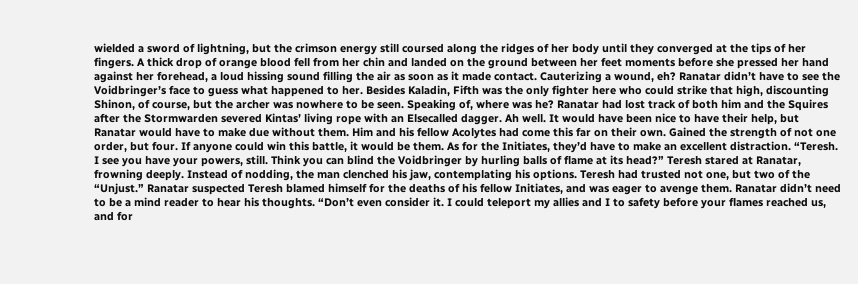wielded a sword of lightning, but the crimson energy still coursed along the ridges of her body until they converged at the tips of her fingers. A thick drop of orange blood fell from her chin and landed on the ground between her feet moments before she pressed her hand against her forehead, a loud hissing sound filling the air as soon as it made contact. Cauterizing a wound, eh? Ranatar didn’t have to see the Voidbringer’s face to guess what happened to her. Besides Kaladin, Fifth was the only fighter here who could strike that high, discounting Shinon, of course, but the archer was nowhere to be seen. Speaking of, where was he? Ranatar had lost track of both him and the Squires after the Stormwarden severed Kintas’ living rope with an Elsecalled dagger. Ah well. It would have been nice to have their help, but Ranatar would have to make due without them. Him and his fellow Acolytes had come this far on their own. Gained the strength of not one order, but four. If anyone could win this battle, it would be them. As for the Initiates, they’d have to make an excellent distraction. “Teresh. I see you have your powers, still. Think you can blind the Voidbringer by hurling balls of flame at its head?” Teresh stared at Ranatar, frowning deeply. Instead of nodding, the man clenched his jaw, contemplating his options. Teresh had trusted not one, but two of the “Unjust.” Ranatar suspected Teresh blamed himself for the deaths of his fellow Initiates, and was eager to avenge them. Ranatar didn’t need to be a mind reader to hear his thoughts. “Don’t even consider it. I could teleport my allies and I to safety before your flames reached us, and for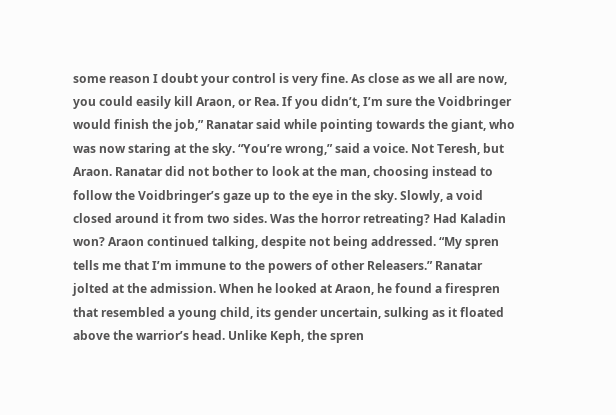some reason I doubt your control is very fine. As close as we all are now, you could easily kill Araon, or Rea. If you didn’t, I’m sure the Voidbringer would finish the job,” Ranatar said while pointing towards the giant, who was now staring at the sky. “You’re wrong,” said a voice. Not Teresh, but Araon. Ranatar did not bother to look at the man, choosing instead to follow the Voidbringer’s gaze up to the eye in the sky. Slowly, a void closed around it from two sides. Was the horror retreating? Had Kaladin won? Araon continued talking, despite not being addressed. “My spren tells me that I’m immune to the powers of other Releasers.” Ranatar jolted at the admission. When he looked at Araon, he found a firespren that resembled a young child, its gender uncertain, sulking as it floated above the warrior’s head. Unlike Keph, the spren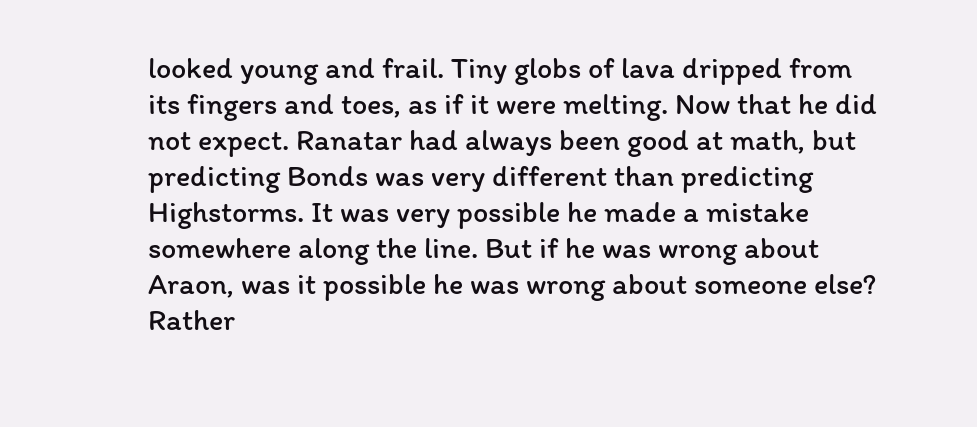looked young and frail. Tiny globs of lava dripped from its fingers and toes, as if it were melting. Now that he did not expect. Ranatar had always been good at math, but predicting Bonds was very different than predicting Highstorms. It was very possible he made a mistake somewhere along the line. But if he was wrong about Araon, was it possible he was wrong about someone else? Rather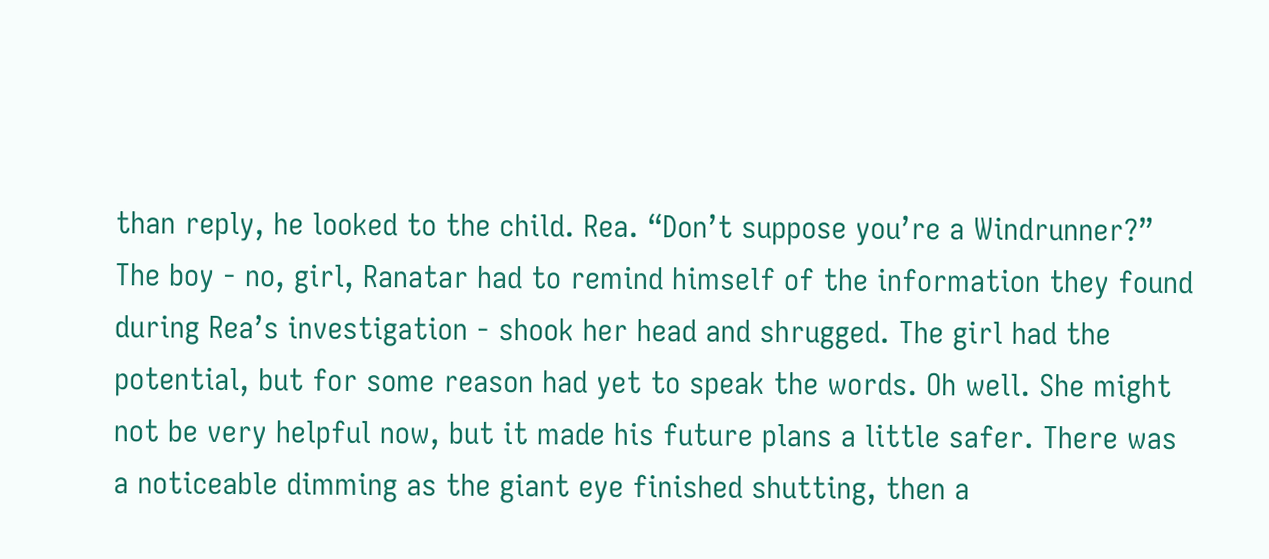than reply, he looked to the child. Rea. “Don’t suppose you’re a Windrunner?” The boy - no, girl, Ranatar had to remind himself of the information they found during Rea’s investigation - shook her head and shrugged. The girl had the potential, but for some reason had yet to speak the words. Oh well. She might not be very helpful now, but it made his future plans a little safer. There was a noticeable dimming as the giant eye finished shutting, then a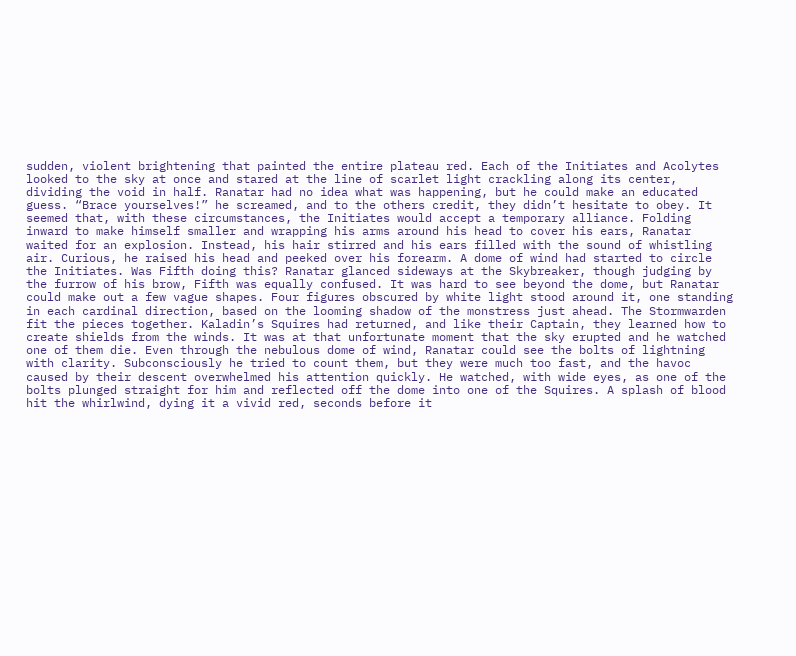sudden, violent brightening that painted the entire plateau red. Each of the Initiates and Acolytes looked to the sky at once and stared at the line of scarlet light crackling along its center, dividing the void in half. Ranatar had no idea what was happening, but he could make an educated guess. “Brace yourselves!” he screamed, and to the others credit, they didn’t hesitate to obey. It seemed that, with these circumstances, the Initiates would accept a temporary alliance. Folding inward to make himself smaller and wrapping his arms around his head to cover his ears, Ranatar waited for an explosion. Instead, his hair stirred and his ears filled with the sound of whistling air. Curious, he raised his head and peeked over his forearm. A dome of wind had started to circle the Initiates. Was Fifth doing this? Ranatar glanced sideways at the Skybreaker, though judging by the furrow of his brow, Fifth was equally confused. It was hard to see beyond the dome, but Ranatar could make out a few vague shapes. Four figures obscured by white light stood around it, one standing in each cardinal direction, based on the looming shadow of the monstress just ahead. The Stormwarden fit the pieces together. Kaladin’s Squires had returned, and like their Captain, they learned how to create shields from the winds. It was at that unfortunate moment that the sky erupted and he watched one of them die. Even through the nebulous dome of wind, Ranatar could see the bolts of lightning with clarity. Subconsciously he tried to count them, but they were much too fast, and the havoc caused by their descent overwhelmed his attention quickly. He watched, with wide eyes, as one of the bolts plunged straight for him and reflected off the dome into one of the Squires. A splash of blood hit the whirlwind, dying it a vivid red, seconds before it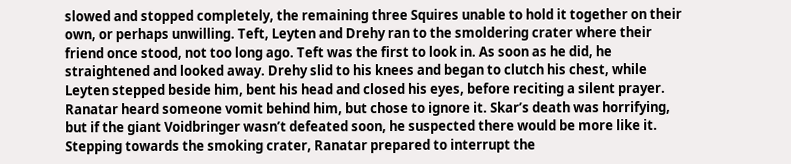slowed and stopped completely, the remaining three Squires unable to hold it together on their own, or perhaps unwilling. Teft, Leyten and Drehy ran to the smoldering crater where their friend once stood, not too long ago. Teft was the first to look in. As soon as he did, he straightened and looked away. Drehy slid to his knees and began to clutch his chest, while Leyten stepped beside him, bent his head and closed his eyes, before reciting a silent prayer. Ranatar heard someone vomit behind him, but chose to ignore it. Skar’s death was horrifying, but if the giant Voidbringer wasn’t defeated soon, he suspected there would be more like it. Stepping towards the smoking crater, Ranatar prepared to interrupt the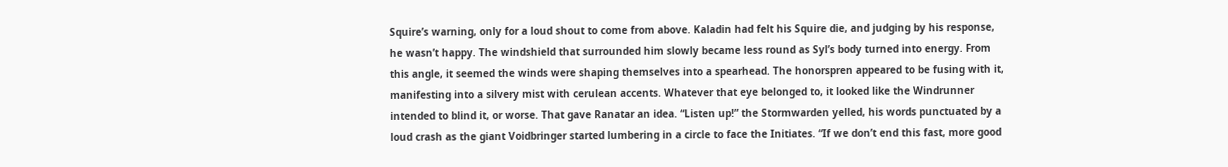Squire’s warning, only for a loud shout to come from above. Kaladin had felt his Squire die, and judging by his response, he wasn’t happy. The windshield that surrounded him slowly became less round as Syl’s body turned into energy. From this angle, it seemed the winds were shaping themselves into a spearhead. The honorspren appeared to be fusing with it, manifesting into a silvery mist with cerulean accents. Whatever that eye belonged to, it looked like the Windrunner intended to blind it, or worse. That gave Ranatar an idea. “Listen up!” the Stormwarden yelled, his words punctuated by a loud crash as the giant Voidbringer started lumbering in a circle to face the Initiates. “If we don’t end this fast, more good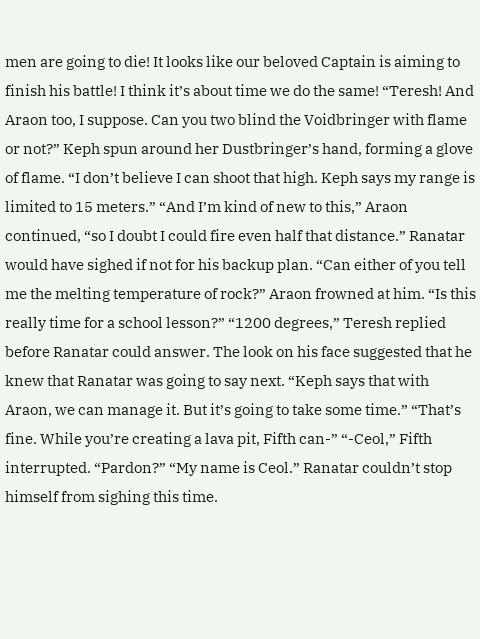men are going to die! It looks like our beloved Captain is aiming to finish his battle! I think it’s about time we do the same! “Teresh! And Araon too, I suppose. Can you two blind the Voidbringer with flame or not?” Keph spun around her Dustbringer’s hand, forming a glove of flame. “I don’t believe I can shoot that high. Keph says my range is limited to 15 meters.” “And I’m kind of new to this,” Araon continued, “so I doubt I could fire even half that distance.” Ranatar would have sighed if not for his backup plan. “Can either of you tell me the melting temperature of rock?” Araon frowned at him. “Is this really time for a school lesson?” “1200 degrees,” Teresh replied before Ranatar could answer. The look on his face suggested that he knew that Ranatar was going to say next. “Keph says that with Araon, we can manage it. But it’s going to take some time.” “That’s fine. While you’re creating a lava pit, Fifth can-” “-Ceol,” Fifth interrupted. “Pardon?” “My name is Ceol.” Ranatar couldn’t stop himself from sighing this time.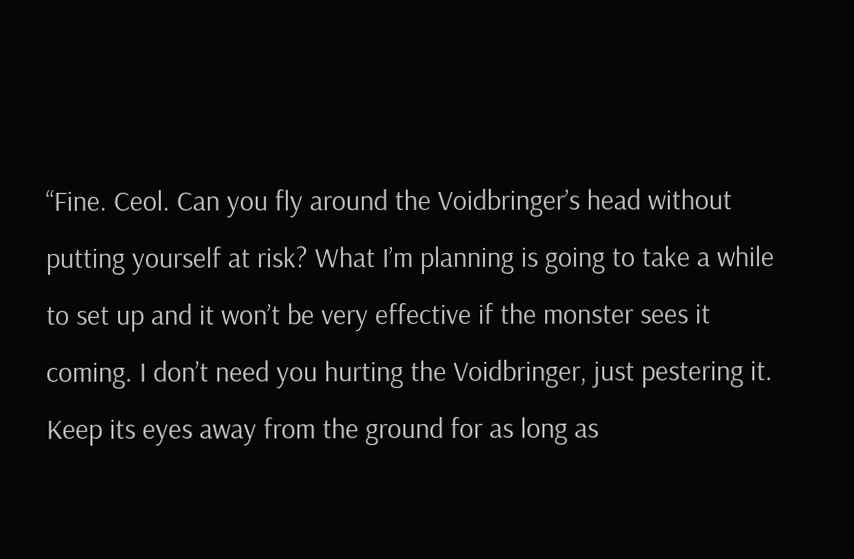“Fine. Ceol. Can you fly around the Voidbringer’s head without putting yourself at risk? What I’m planning is going to take a while to set up and it won’t be very effective if the monster sees it coming. I don’t need you hurting the Voidbringer, just pestering it. Keep its eyes away from the ground for as long as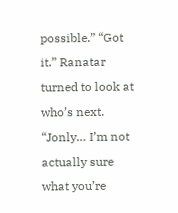possible.” “Got it.” Ranatar turned to look at who’s next. “Jonly… I’m not actually sure what you’re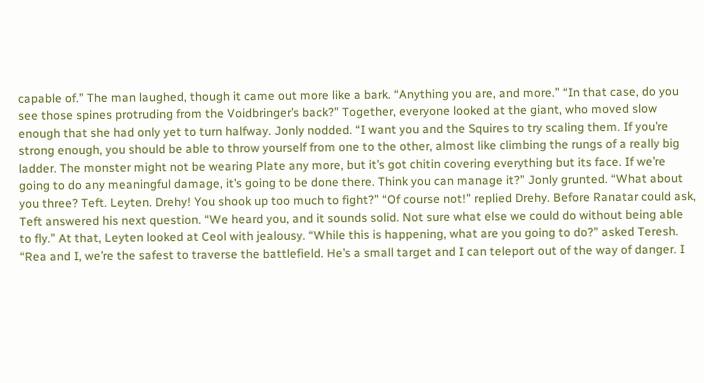capable of.” The man laughed, though it came out more like a bark. “Anything you are, and more.” “In that case, do you see those spines protruding from the Voidbringer’s back?” Together, everyone looked at the giant, who moved slow enough that she had only yet to turn halfway. Jonly nodded. “I want you and the Squires to try scaling them. If you’re strong enough, you should be able to throw yourself from one to the other, almost like climbing the rungs of a really big ladder. The monster might not be wearing Plate any more, but it’s got chitin covering everything but its face. If we’re going to do any meaningful damage, it’s going to be done there. Think you can manage it?” Jonly grunted. “What about you three? Teft. Leyten. Drehy! You shook up too much to fight?” “Of course not!” replied Drehy. Before Ranatar could ask, Teft answered his next question. “We heard you, and it sounds solid. Not sure what else we could do without being able to fly.” At that, Leyten looked at Ceol with jealousy. “While this is happening, what are you going to do?” asked Teresh. “Rea and I, we’re the safest to traverse the battlefield. He’s a small target and I can teleport out of the way of danger. I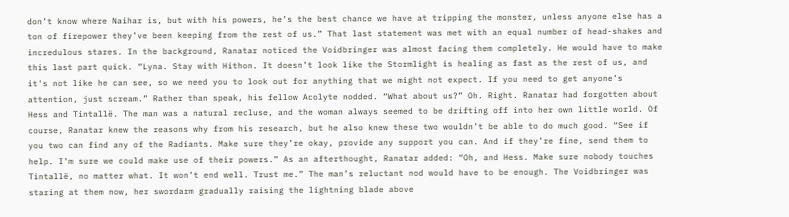don’t know where Naihar is, but with his powers, he’s the best chance we have at tripping the monster, unless anyone else has a ton of firepower they’ve been keeping from the rest of us.” That last statement was met with an equal number of head-shakes and incredulous stares. In the background, Ranatar noticed the Voidbringer was almost facing them completely. He would have to make this last part quick. “Lyna. Stay with Hithon. It doesn’t look like the Stormlight is healing as fast as the rest of us, and it's not like he can see, so we need you to look out for anything that we might not expect. If you need to get anyone’s attention, just scream.” Rather than speak, his fellow Acolyte nodded. “What about us?” Oh. Right. Ranatar had forgotten about Hess and Tintallë. The man was a natural recluse, and the woman always seemed to be drifting off into her own little world. Of course, Ranatar knew the reasons why from his research, but he also knew these two wouldn’t be able to do much good. “See if you two can find any of the Radiants. Make sure they’re okay, provide any support you can. And if they’re fine, send them to help. I’m sure we could make use of their powers.” As an afterthought, Ranatar added: “Oh, and Hess. Make sure nobody touches Tintallë, no matter what. It won’t end well. Trust me.” The man’s reluctant nod would have to be enough. The Voidbringer was staring at them now, her swordarm gradually raising the lightning blade above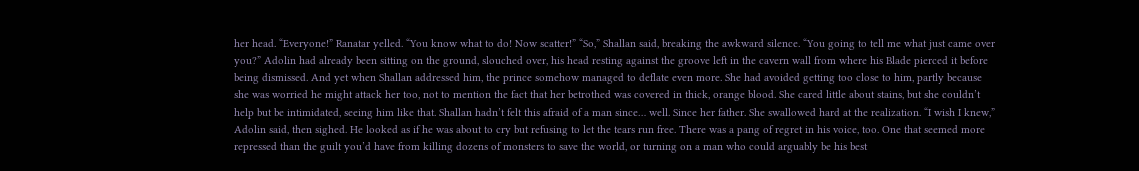her head. “Everyone!” Ranatar yelled. “You know what to do! Now scatter!” “So,” Shallan said, breaking the awkward silence. “You going to tell me what just came over you?” Adolin had already been sitting on the ground, slouched over, his head resting against the groove left in the cavern wall from where his Blade pierced it before being dismissed. And yet when Shallan addressed him, the prince somehow managed to deflate even more. She had avoided getting too close to him, partly because she was worried he might attack her too, not to mention the fact that her betrothed was covered in thick, orange blood. She cared little about stains, but she couldn’t help but be intimidated, seeing him like that. Shallan hadn’t felt this afraid of a man since… well. Since her father. She swallowed hard at the realization. “I wish I knew,” Adolin said, then sighed. He looked as if he was about to cry but refusing to let the tears run free. There was a pang of regret in his voice, too. One that seemed more repressed than the guilt you’d have from killing dozens of monsters to save the world, or turning on a man who could arguably be his best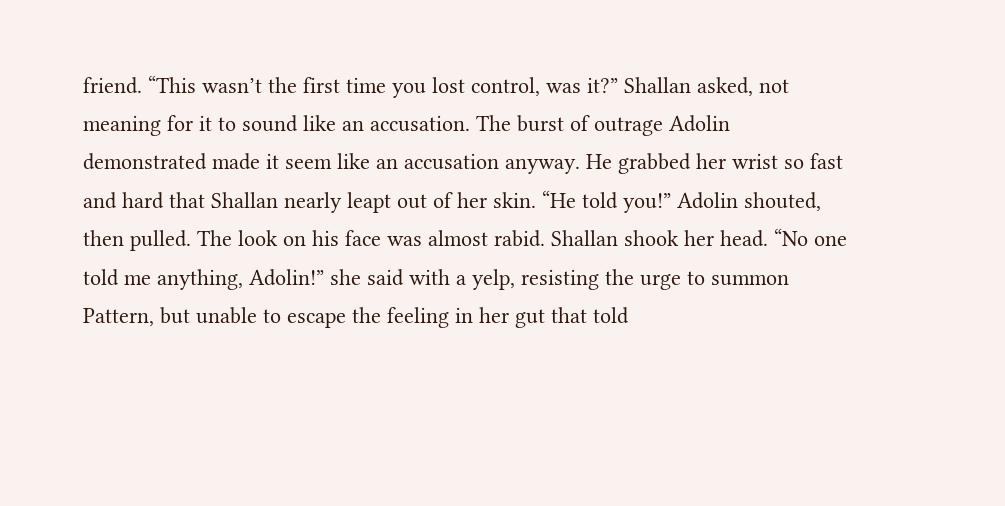friend. “This wasn’t the first time you lost control, was it?” Shallan asked, not meaning for it to sound like an accusation. The burst of outrage Adolin demonstrated made it seem like an accusation anyway. He grabbed her wrist so fast and hard that Shallan nearly leapt out of her skin. “He told you!” Adolin shouted, then pulled. The look on his face was almost rabid. Shallan shook her head. “No one told me anything, Adolin!” she said with a yelp, resisting the urge to summon Pattern, but unable to escape the feeling in her gut that told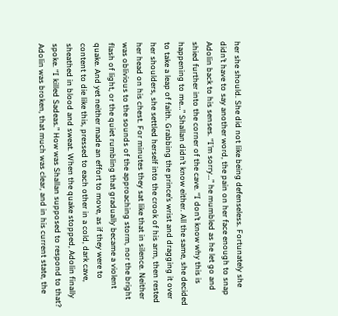her she should. She did not like being defenseless. Fortunately she didn’t have to say another word, the pain on her face enough to snap Adolin back to his senses. “I’m sorry…” he mumbled as he let go and shied further into the corner of the cave. “I don’t know why this is happening to me…” Shallan didn’t know either. All the same, she decided to take a leap of faith. Grabbing the prince’s wrist and dragging it over her shoulders, she settled herself into the crook of his arm, then rested her head on his chest. For minutes they sat like that in silence. Neither was oblivious to the sounds of the approaching storm, nor the bright flash of light, or the quiet rumbling that gradually became a violent quake. And yet neither made an effort to move, as if they were to content to die like this, pressed to each other in a cold, dark cave, sheathed in blood and sweat. When the quake stopped, Adolin finally spoke. “I killed Sadeas.” How was Shallan supposed to respond to that? Adolin was broken, that much was clear, and in his current state, the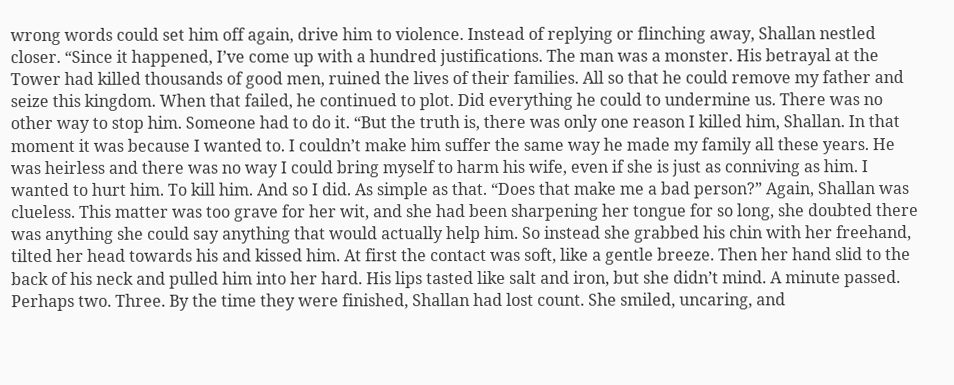wrong words could set him off again, drive him to violence. Instead of replying or flinching away, Shallan nestled closer. “Since it happened, I’ve come up with a hundred justifications. The man was a monster. His betrayal at the Tower had killed thousands of good men, ruined the lives of their families. All so that he could remove my father and seize this kingdom. When that failed, he continued to plot. Did everything he could to undermine us. There was no other way to stop him. Someone had to do it. “But the truth is, there was only one reason I killed him, Shallan. In that moment it was because I wanted to. I couldn’t make him suffer the same way he made my family all these years. He was heirless and there was no way I could bring myself to harm his wife, even if she is just as conniving as him. I wanted to hurt him. To kill him. And so I did. As simple as that. “Does that make me a bad person?” Again, Shallan was clueless. This matter was too grave for her wit, and she had been sharpening her tongue for so long, she doubted there was anything she could say anything that would actually help him. So instead she grabbed his chin with her freehand, tilted her head towards his and kissed him. At first the contact was soft, like a gentle breeze. Then her hand slid to the back of his neck and pulled him into her hard. His lips tasted like salt and iron, but she didn’t mind. A minute passed. Perhaps two. Three. By the time they were finished, Shallan had lost count. She smiled, uncaring, and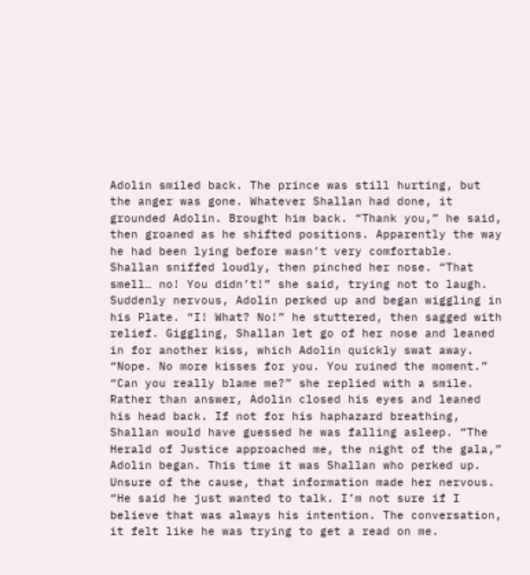Adolin smiled back. The prince was still hurting, but the anger was gone. Whatever Shallan had done, it grounded Adolin. Brought him back. “Thank you,” he said, then groaned as he shifted positions. Apparently the way he had been lying before wasn’t very comfortable. Shallan sniffed loudly, then pinched her nose. “That smell… no! You didn’t!” she said, trying not to laugh. Suddenly nervous, Adolin perked up and began wiggling in his Plate. “I! What? No!” he stuttered, then sagged with relief. Giggling, Shallan let go of her nose and leaned in for another kiss, which Adolin quickly swat away. “Nope. No more kisses for you. You ruined the moment.” “Can you really blame me?” she replied with a smile. Rather than answer, Adolin closed his eyes and leaned his head back. If not for his haphazard breathing, Shallan would have guessed he was falling asleep. “The Herald of Justice approached me, the night of the gala,” Adolin began. This time it was Shallan who perked up. Unsure of the cause, that information made her nervous. “He said he just wanted to talk. I’m not sure if I believe that was always his intention. The conversation, it felt like he was trying to get a read on me.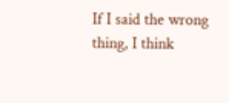If I said the wrong thing, I think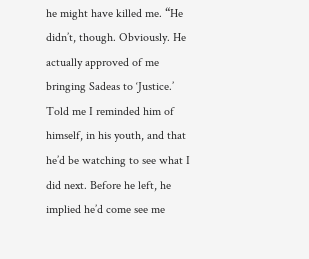he might have killed me. “He didn’t, though. Obviously. He actually approved of me bringing Sadeas to ‘Justice.’ Told me I reminded him of himself, in his youth, and that he’d be watching to see what I did next. Before he left, he implied he’d come see me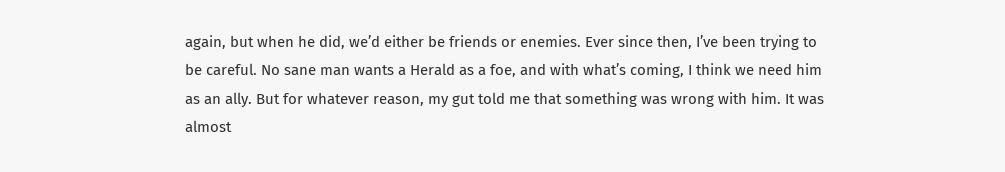again, but when he did, we’d either be friends or enemies. Ever since then, I’ve been trying to be careful. No sane man wants a Herald as a foe, and with what’s coming, I think we need him as an ally. But for whatever reason, my gut told me that something was wrong with him. It was almost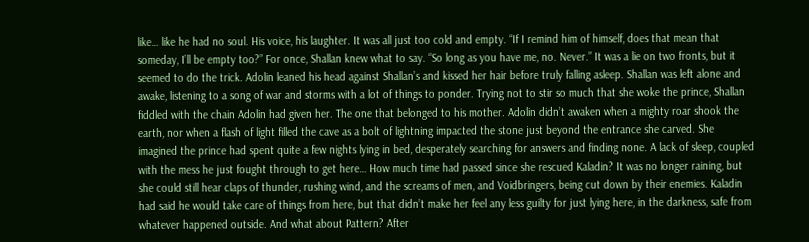like… like he had no soul. His voice, his laughter. It was all just too cold and empty. “If I remind him of himself, does that mean that someday, I’ll be empty too?” For once, Shallan knew what to say. “So long as you have me, no. Never.” It was a lie on two fronts, but it seemed to do the trick. Adolin leaned his head against Shallan’s and kissed her hair before truly falling asleep. Shallan was left alone and awake, listening to a song of war and storms with a lot of things to ponder. Trying not to stir so much that she woke the prince, Shallan fiddled with the chain Adolin had given her. The one that belonged to his mother. Adolin didn’t awaken when a mighty roar shook the earth, nor when a flash of light filled the cave as a bolt of lightning impacted the stone just beyond the entrance she carved. She imagined the prince had spent quite a few nights lying in bed, desperately searching for answers and finding none. A lack of sleep, coupled with the mess he just fought through to get here… How much time had passed since she rescued Kaladin? It was no longer raining, but she could still hear claps of thunder, rushing wind, and the screams of men, and Voidbringers, being cut down by their enemies. Kaladin had said he would take care of things from here, but that didn’t make her feel any less guilty for just lying here, in the darkness, safe from whatever happened outside. And what about Pattern? After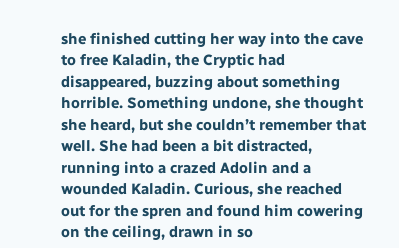she finished cutting her way into the cave to free Kaladin, the Cryptic had disappeared, buzzing about something horrible. Something undone, she thought she heard, but she couldn’t remember that well. She had been a bit distracted, running into a crazed Adolin and a wounded Kaladin. Curious, she reached out for the spren and found him cowering on the ceiling, drawn in so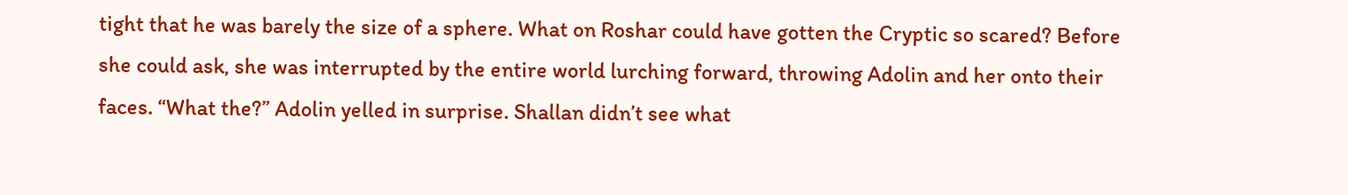tight that he was barely the size of a sphere. What on Roshar could have gotten the Cryptic so scared? Before she could ask, she was interrupted by the entire world lurching forward, throwing Adolin and her onto their faces. “What the?” Adolin yelled in surprise. Shallan didn’t see what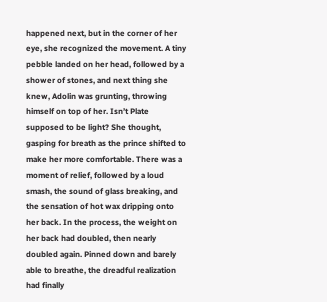happened next, but in the corner of her eye, she recognized the movement. A tiny pebble landed on her head, followed by a shower of stones, and next thing she knew, Adolin was grunting, throwing himself on top of her. Isn’t Plate supposed to be light? She thought, gasping for breath as the prince shifted to make her more comfortable. There was a moment of relief, followed by a loud smash, the sound of glass breaking, and the sensation of hot wax dripping onto her back. In the process, the weight on her back had doubled, then nearly doubled again. Pinned down and barely able to breathe, the dreadful realization had finally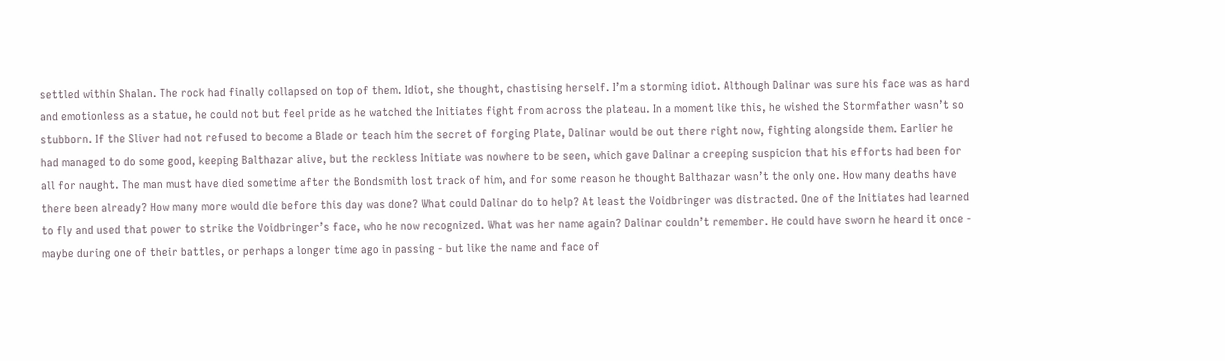settled within Shalan. The rock had finally collapsed on top of them. Idiot, she thought, chastising herself. I’m a storming idiot. Although Dalinar was sure his face was as hard and emotionless as a statue, he could not but feel pride as he watched the Initiates fight from across the plateau. In a moment like this, he wished the Stormfather wasn’t so stubborn. If the Sliver had not refused to become a Blade or teach him the secret of forging Plate, Dalinar would be out there right now, fighting alongside them. Earlier he had managed to do some good, keeping Balthazar alive, but the reckless Initiate was nowhere to be seen, which gave Dalinar a creeping suspicion that his efforts had been for all for naught. The man must have died sometime after the Bondsmith lost track of him, and for some reason he thought Balthazar wasn’t the only one. How many deaths have there been already? How many more would die before this day was done? What could Dalinar do to help? At least the Voidbringer was distracted. One of the Initiates had learned to fly and used that power to strike the Voidbringer’s face, who he now recognized. What was her name again? Dalinar couldn’t remember. He could have sworn he heard it once - maybe during one of their battles, or perhaps a longer time ago in passing - but like the name and face of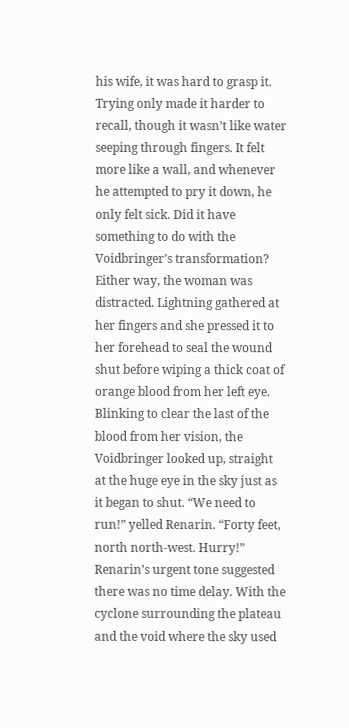his wife, it was hard to grasp it. Trying only made it harder to recall, though it wasn’t like water seeping through fingers. It felt more like a wall, and whenever he attempted to pry it down, he only felt sick. Did it have something to do with the Voidbringer’s transformation? Either way, the woman was distracted. Lightning gathered at her fingers and she pressed it to her forehead to seal the wound shut before wiping a thick coat of orange blood from her left eye. Blinking to clear the last of the blood from her vision, the Voidbringer looked up, straight at the huge eye in the sky just as it began to shut. “We need to run!” yelled Renarin. “Forty feet, north north-west. Hurry!” Renarin’s urgent tone suggested there was no time delay. With the cyclone surrounding the plateau and the void where the sky used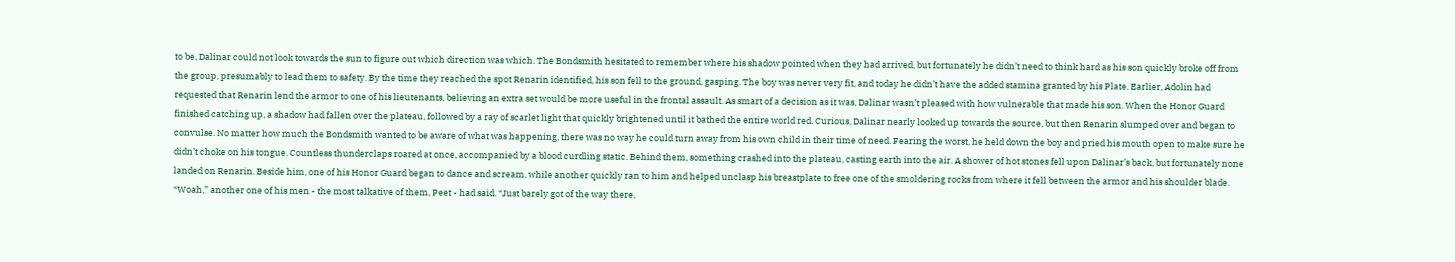to be, Dalinar could not look towards the sun to figure out which direction was which. The Bondsmith hesitated to remember where his shadow pointed when they had arrived, but fortunately he didn’t need to think hard as his son quickly broke off from the group, presumably to lead them to safety. By the time they reached the spot Renarin identified, his son fell to the ground, gasping. The boy was never very fit, and today he didn’t have the added stamina granted by his Plate. Earlier, Adolin had requested that Renarin lend the armor to one of his lieutenants, believing an extra set would be more useful in the frontal assault. As smart of a decision as it was, Dalinar wasn’t pleased with how vulnerable that made his son. When the Honor Guard finished catching up, a shadow had fallen over the plateau, followed by a ray of scarlet light that quickly brightened until it bathed the entire world red. Curious, Dalinar nearly looked up towards the source, but then Renarin slumped over and began to convulse. No matter how much the Bondsmith wanted to be aware of what was happening, there was no way he could turn away from his own child in their time of need. Fearing the worst, he held down the boy and pried his mouth open to make sure he didn’t choke on his tongue. Countless thunderclaps roared at once, accompanied by a blood curdling static. Behind them, something crashed into the plateau, casting earth into the air. A shower of hot stones fell upon Dalinar’s back, but fortunately none landed on Renarin. Beside him, one of his Honor Guard began to dance and scream, while another quickly ran to him and helped unclasp his breastplate to free one of the smoldering rocks from where it fell between the armor and his shoulder blade. “Woah,” another one of his men - the most talkative of them, Peet - had said. “Just barely got of the way there,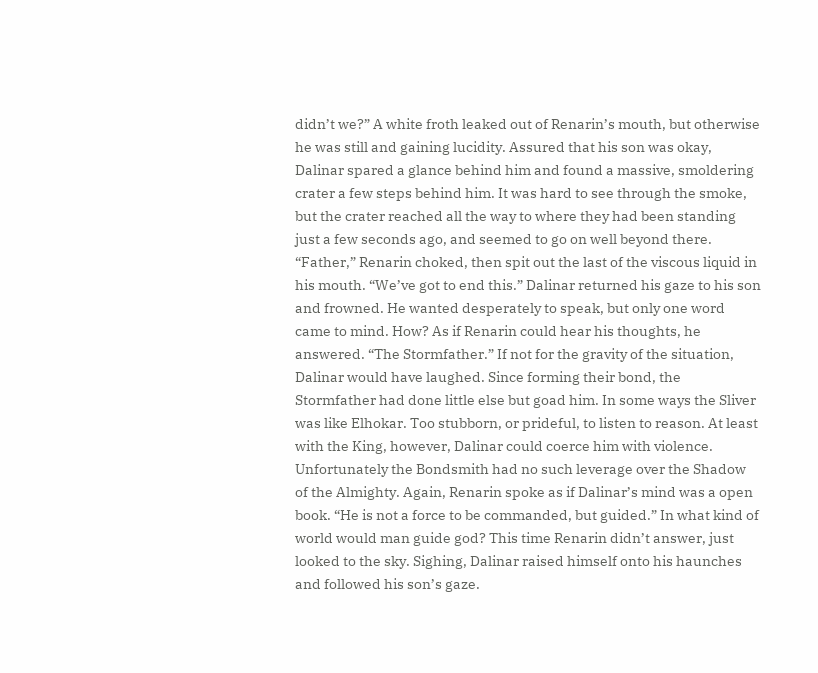didn’t we?” A white froth leaked out of Renarin’s mouth, but otherwise he was still and gaining lucidity. Assured that his son was okay, Dalinar spared a glance behind him and found a massive, smoldering crater a few steps behind him. It was hard to see through the smoke, but the crater reached all the way to where they had been standing just a few seconds ago, and seemed to go on well beyond there. “Father,” Renarin choked, then spit out the last of the viscous liquid in his mouth. “We’ve got to end this.” Dalinar returned his gaze to his son and frowned. He wanted desperately to speak, but only one word came to mind. How? As if Renarin could hear his thoughts, he answered. “The Stormfather.” If not for the gravity of the situation, Dalinar would have laughed. Since forming their bond, the Stormfather had done little else but goad him. In some ways the Sliver was like Elhokar. Too stubborn, or prideful, to listen to reason. At least with the King, however, Dalinar could coerce him with violence. Unfortunately the Bondsmith had no such leverage over the Shadow of the Almighty. Again, Renarin spoke as if Dalinar’s mind was a open book. “He is not a force to be commanded, but guided.” In what kind of world would man guide god? This time Renarin didn’t answer, just looked to the sky. Sighing, Dalinar raised himself onto his haunches and followed his son’s gaze.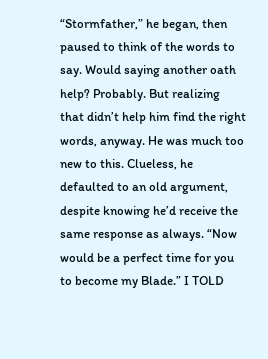“Stormfather,” he began, then paused to think of the words to say. Would saying another oath help? Probably. But realizing that didn’t help him find the right words, anyway. He was much too new to this. Clueless, he defaulted to an old argument, despite knowing he’d receive the same response as always. “Now would be a perfect time for you to become my Blade.” I TOLD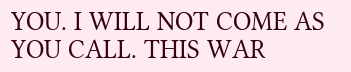YOU. I WILL NOT COME AS YOU CALL. THIS WAR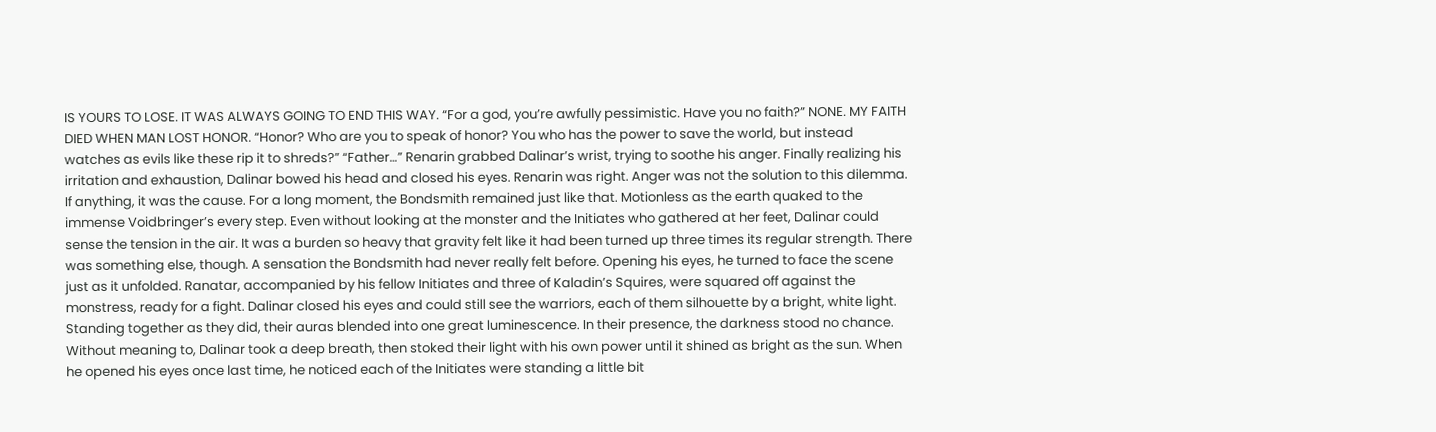IS YOURS TO LOSE. IT WAS ALWAYS GOING TO END THIS WAY. “For a god, you’re awfully pessimistic. Have you no faith?” NONE. MY FAITH DIED WHEN MAN LOST HONOR. “Honor? Who are you to speak of honor? You who has the power to save the world, but instead watches as evils like these rip it to shreds?” “Father…” Renarin grabbed Dalinar’s wrist, trying to soothe his anger. Finally realizing his irritation and exhaustion, Dalinar bowed his head and closed his eyes. Renarin was right. Anger was not the solution to this dilemma. If anything, it was the cause. For a long moment, the Bondsmith remained just like that. Motionless as the earth quaked to the immense Voidbringer’s every step. Even without looking at the monster and the Initiates who gathered at her feet, Dalinar could sense the tension in the air. It was a burden so heavy that gravity felt like it had been turned up three times its regular strength. There was something else, though. A sensation the Bondsmith had never really felt before. Opening his eyes, he turned to face the scene just as it unfolded. Ranatar, accompanied by his fellow Initiates and three of Kaladin’s Squires, were squared off against the monstress, ready for a fight. Dalinar closed his eyes and could still see the warriors, each of them silhouette by a bright, white light. Standing together as they did, their auras blended into one great luminescence. In their presence, the darkness stood no chance. Without meaning to, Dalinar took a deep breath, then stoked their light with his own power until it shined as bright as the sun. When he opened his eyes once last time, he noticed each of the Initiates were standing a little bit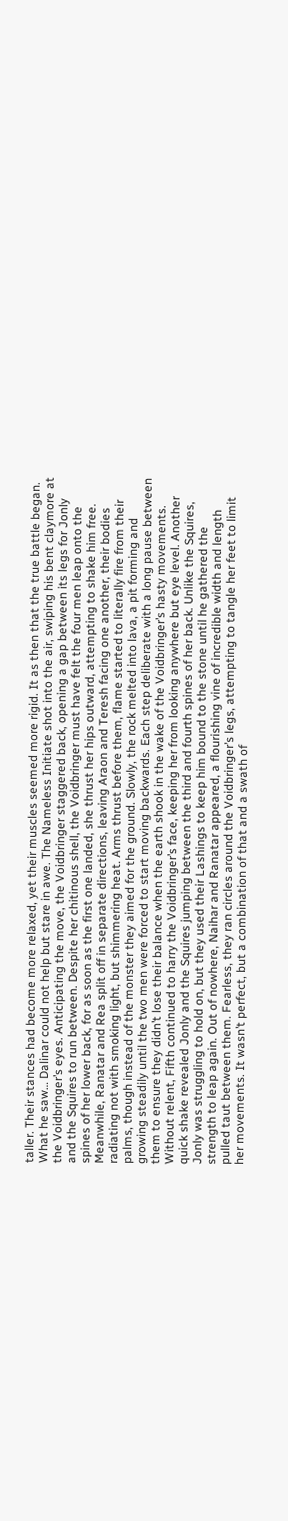taller. Their stances had become more relaxed, yet their muscles seemed more rigid. It as then that the true battle began. What he saw… Dalinar could not help but stare in awe. The Nameless Initiate shot into the air, swiping his bent claymore at the Voidbringer’s eyes. Anticipating the move, the Voidbringer staggered back, opening a gap between its legs for Jonly and the Squires to run between. Despite her chitinous shell, the Voidbringer must have felt the four men leap onto the spines of her lower back, for as soon as the first one landed, she thrust her hips outward, attempting to shake him free. Meanwhile, Ranatar and Rea split off in separate directions, leaving Araon and Teresh facing one another, their bodies radiating not with smoking light, but shimmering heat. Arms thrust before them, flame started to literally fire from their palms, though instead of the monster they aimed for the ground. Slowly, the rock melted into lava, a pit forming and growing steadily until the two men were forced to start moving backwards. Each step deliberate with a long pause between them to ensure they didn’t lose their balance when the earth shook in the wake of the Voidbringer’s hasty movements. Without relent, Fifth continued to harry the Voidbringer’s face, keeping her from looking anywhere but eye level. Another quick shake revealed Jonly and the Squires jumping between the third and fourth spines of her back. Unlike the Squires, Jonly was struggling to hold on, but they used their Lashings to keep him bound to the stone until he gathered the strength to leap again. Out of nowhere, Naihar and Ranatar appeared, a flourishing vine of incredible width and length pulled taut between them. Fearless, they ran circles around the Voidbringer’s legs, attempting to tangle her feet to limit her movements. It wasn’t perfect, but a combination of that and a swath of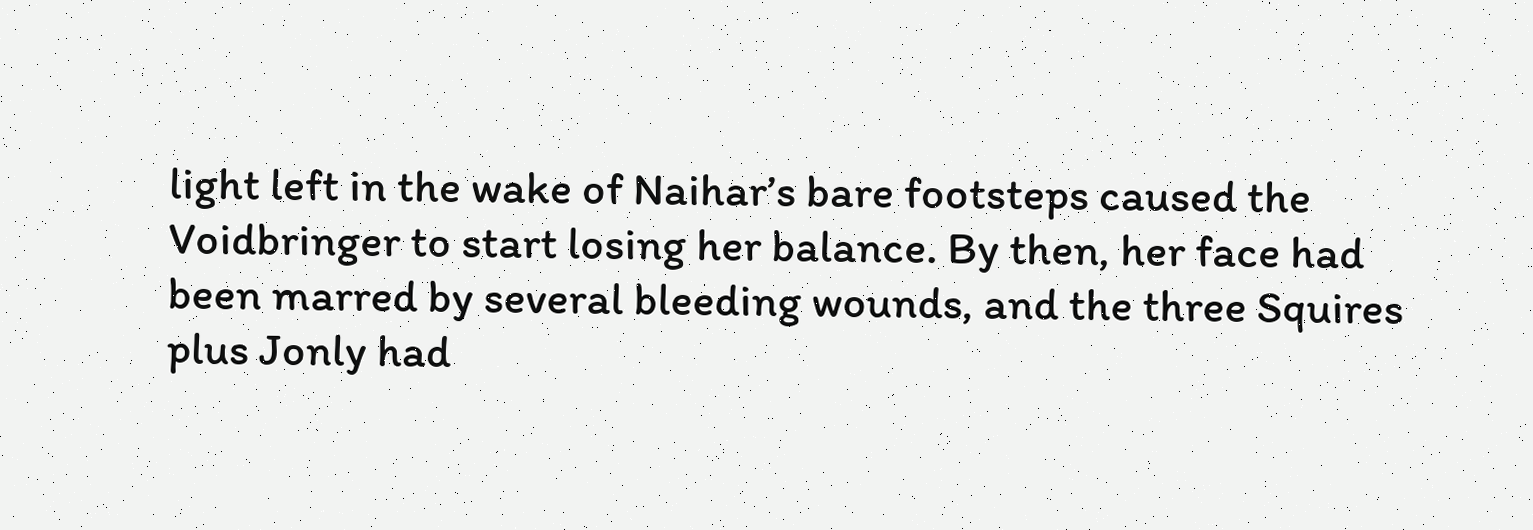light left in the wake of Naihar’s bare footsteps caused the Voidbringer to start losing her balance. By then, her face had been marred by several bleeding wounds, and the three Squires plus Jonly had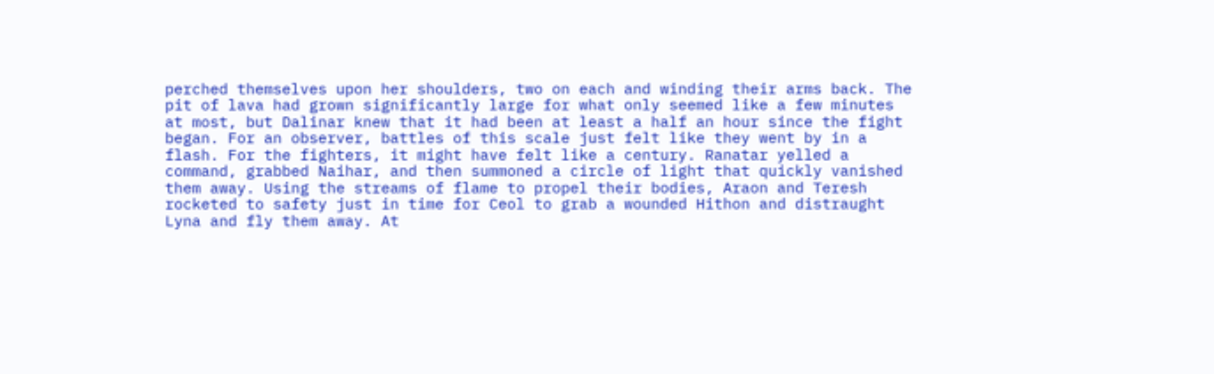perched themselves upon her shoulders, two on each and winding their arms back. The pit of lava had grown significantly large for what only seemed like a few minutes at most, but Dalinar knew that it had been at least a half an hour since the fight began. For an observer, battles of this scale just felt like they went by in a flash. For the fighters, it might have felt like a century. Ranatar yelled a command, grabbed Naihar, and then summoned a circle of light that quickly vanished them away. Using the streams of flame to propel their bodies, Araon and Teresh rocketed to safety just in time for Ceol to grab a wounded Hithon and distraught Lyna and fly them away. At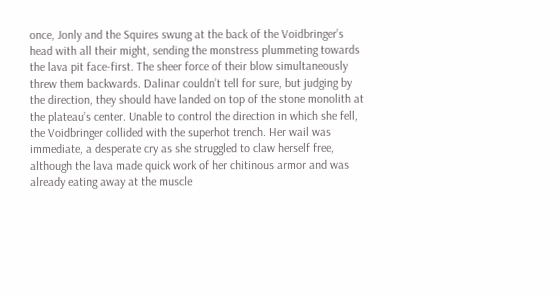once, Jonly and the Squires swung at the back of the Voidbringer’s head with all their might, sending the monstress plummeting towards the lava pit face-first. The sheer force of their blow simultaneously threw them backwards. Dalinar couldn’t tell for sure, but judging by the direction, they should have landed on top of the stone monolith at the plateau’s center. Unable to control the direction in which she fell, the Voidbringer collided with the superhot trench. Her wail was immediate, a desperate cry as she struggled to claw herself free, although the lava made quick work of her chitinous armor and was already eating away at the muscle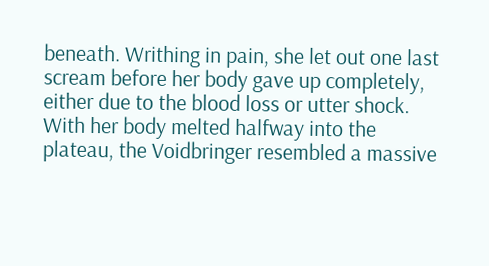beneath. Writhing in pain, she let out one last scream before her body gave up completely, either due to the blood loss or utter shock. With her body melted halfway into the plateau, the Voidbringer resembled a massive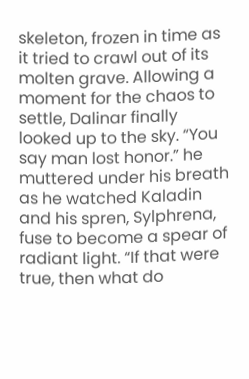skeleton, frozen in time as it tried to crawl out of its molten grave. Allowing a moment for the chaos to settle, Dalinar finally looked up to the sky. “You say man lost honor.” he muttered under his breath as he watched Kaladin and his spren, Sylphrena, fuse to become a spear of radiant light. “If that were true, then what do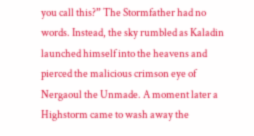you call this?” The Stormfather had no words. Instead, the sky rumbled as Kaladin launched himself into the heavens and pierced the malicious crimson eye of Nergaoul the Unmade. A moment later a Highstorm came to wash away the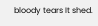bloody tears It shed.